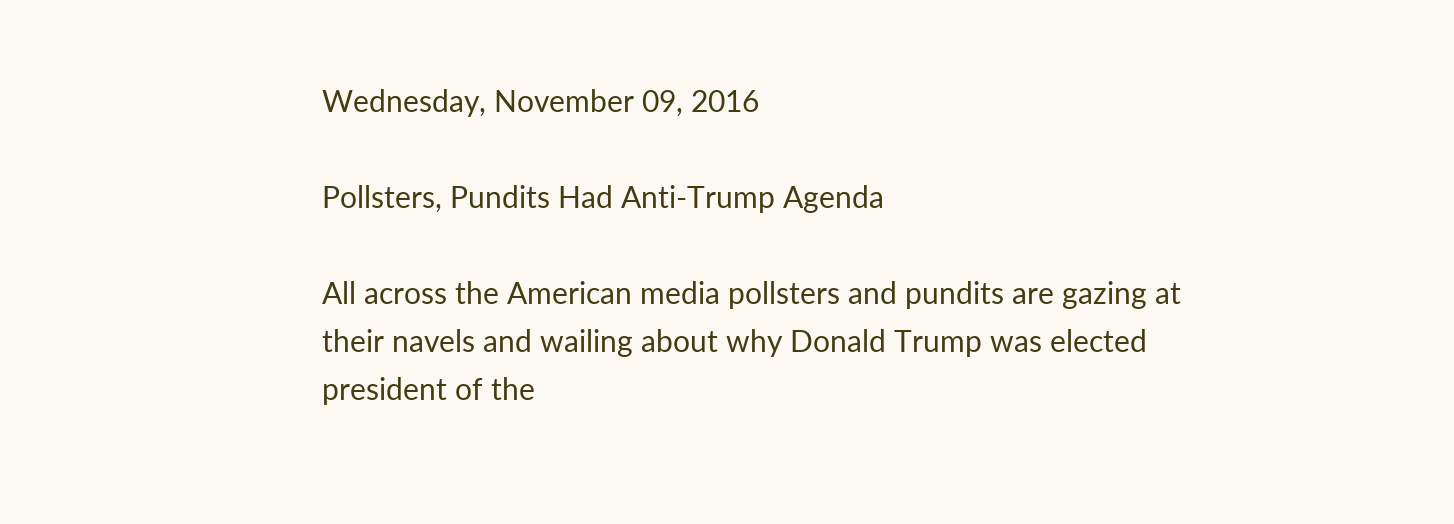Wednesday, November 09, 2016

Pollsters, Pundits Had Anti-Trump Agenda

All across the American media pollsters and pundits are gazing at their navels and wailing about why Donald Trump was elected president of the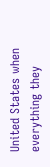United States when everything they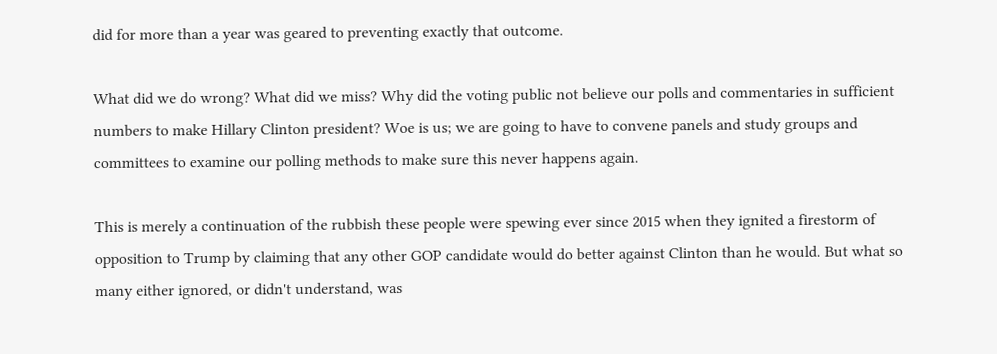did for more than a year was geared to preventing exactly that outcome.

What did we do wrong? What did we miss? Why did the voting public not believe our polls and commentaries in sufficient numbers to make Hillary Clinton president? Woe is us; we are going to have to convene panels and study groups and committees to examine our polling methods to make sure this never happens again.

This is merely a continuation of the rubbish these people were spewing ever since 2015 when they ignited a firestorm of opposition to Trump by claiming that any other GOP candidate would do better against Clinton than he would. But what so many either ignored, or didn't understand, was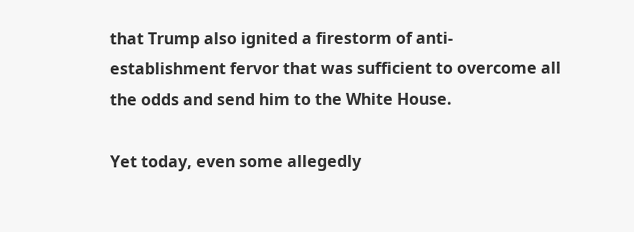that Trump also ignited a firestorm of anti-establishment fervor that was sufficient to overcome all the odds and send him to the White House.

Yet today, even some allegedly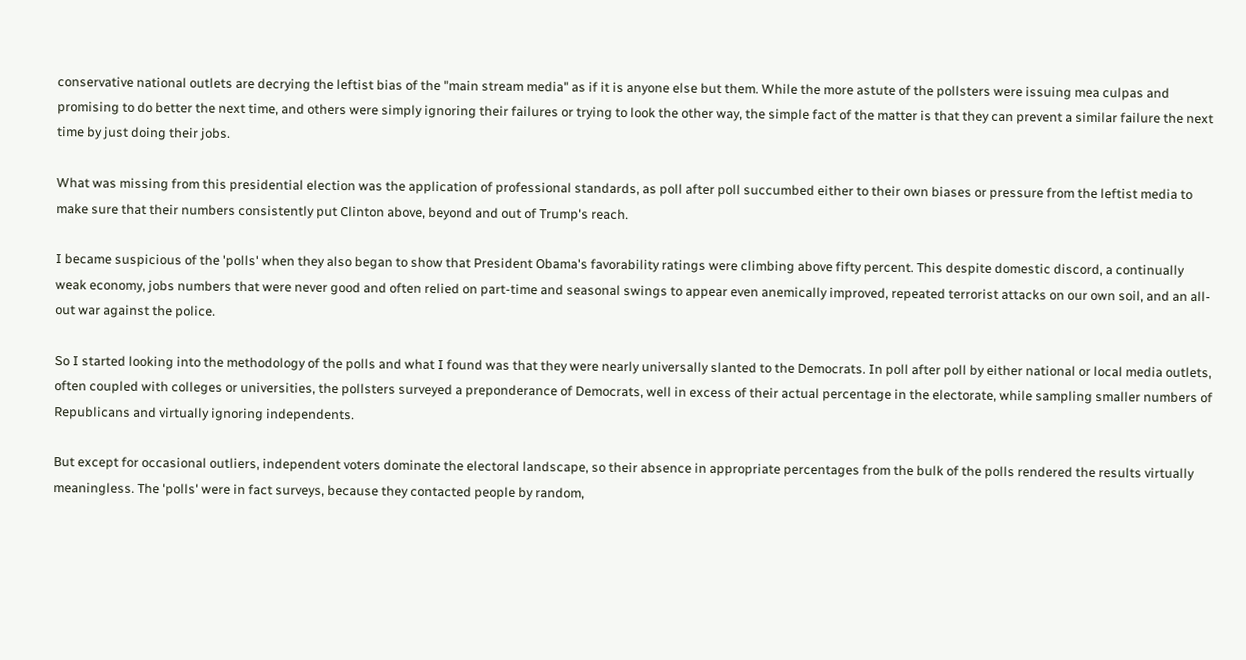conservative national outlets are decrying the leftist bias of the "main stream media" as if it is anyone else but them. While the more astute of the pollsters were issuing mea culpas and promising to do better the next time, and others were simply ignoring their failures or trying to look the other way, the simple fact of the matter is that they can prevent a similar failure the next time by just doing their jobs.

What was missing from this presidential election was the application of professional standards, as poll after poll succumbed either to their own biases or pressure from the leftist media to make sure that their numbers consistently put Clinton above, beyond and out of Trump's reach.

I became suspicious of the 'polls' when they also began to show that President Obama's favorability ratings were climbing above fifty percent. This despite domestic discord, a continually weak economy, jobs numbers that were never good and often relied on part-time and seasonal swings to appear even anemically improved, repeated terrorist attacks on our own soil, and an all-out war against the police.

So I started looking into the methodology of the polls and what I found was that they were nearly universally slanted to the Democrats. In poll after poll by either national or local media outlets, often coupled with colleges or universities, the pollsters surveyed a preponderance of Democrats, well in excess of their actual percentage in the electorate, while sampling smaller numbers of Republicans and virtually ignoring independents.

But except for occasional outliers, independent voters dominate the electoral landscape, so their absence in appropriate percentages from the bulk of the polls rendered the results virtually meaningless. The 'polls' were in fact surveys, because they contacted people by random,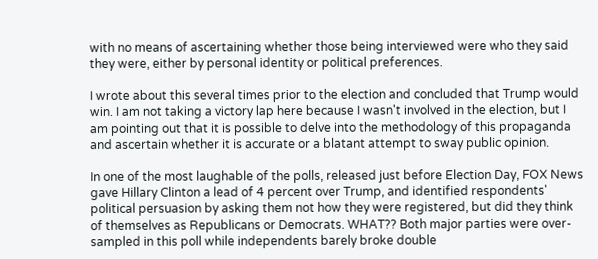with no means of ascertaining whether those being interviewed were who they said they were, either by personal identity or political preferences.

I wrote about this several times prior to the election and concluded that Trump would win. I am not taking a victory lap here because I wasn't involved in the election, but I am pointing out that it is possible to delve into the methodology of this propaganda and ascertain whether it is accurate or a blatant attempt to sway public opinion.

In one of the most laughable of the polls, released just before Election Day, FOX News gave Hillary Clinton a lead of 4 percent over Trump, and identified respondents' political persuasion by asking them not how they were registered, but did they think of themselves as Republicans or Democrats. WHAT?? Both major parties were over-sampled in this poll while independents barely broke double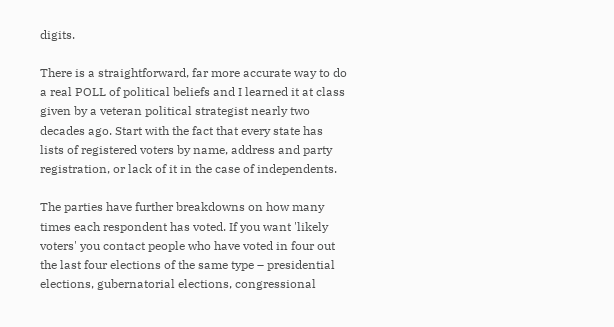digits.

There is a straightforward, far more accurate way to do a real POLL of political beliefs and I learned it at class given by a veteran political strategist nearly two decades ago. Start with the fact that every state has lists of registered voters by name, address and party registration, or lack of it in the case of independents.

The parties have further breakdowns on how many times each respondent has voted. If you want 'likely voters' you contact people who have voted in four out the last four elections of the same type – presidential elections, gubernatorial elections, congressional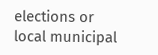elections or local municipal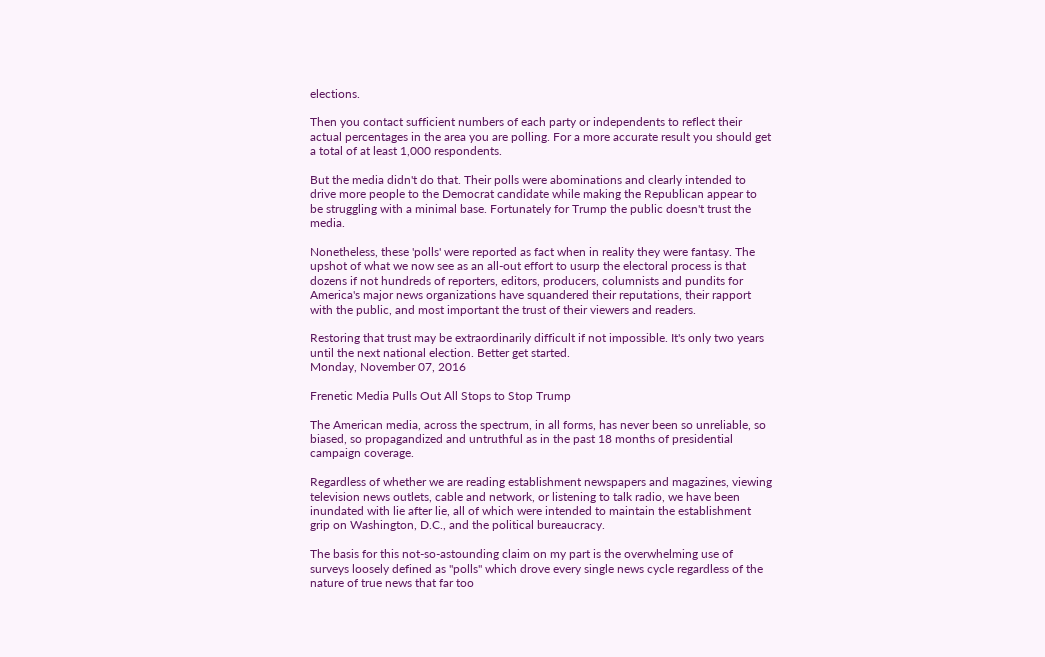elections.

Then you contact sufficient numbers of each party or independents to reflect their actual percentages in the area you are polling. For a more accurate result you should get a total of at least 1,000 respondents.

But the media didn't do that. Their polls were abominations and clearly intended to drive more people to the Democrat candidate while making the Republican appear to be struggling with a minimal base. Fortunately for Trump the public doesn't trust the media.

Nonetheless, these 'polls' were reported as fact when in reality they were fantasy. The upshot of what we now see as an all-out effort to usurp the electoral process is that dozens if not hundreds of reporters, editors, producers, columnists and pundits for America's major news organizations have squandered their reputations, their rapport with the public, and most important the trust of their viewers and readers.

Restoring that trust may be extraordinarily difficult if not impossible. It's only two years until the next national election. Better get started.
Monday, November 07, 2016

Frenetic Media Pulls Out All Stops to Stop Trump

The American media, across the spectrum, in all forms, has never been so unreliable, so biased, so propagandized and untruthful as in the past 18 months of presidential campaign coverage.

Regardless of whether we are reading establishment newspapers and magazines, viewing television news outlets, cable and network, or listening to talk radio, we have been inundated with lie after lie, all of which were intended to maintain the establishment grip on Washington, D.C., and the political bureaucracy.

The basis for this not-so-astounding claim on my part is the overwhelming use of surveys loosely defined as "polls" which drove every single news cycle regardless of the nature of true news that far too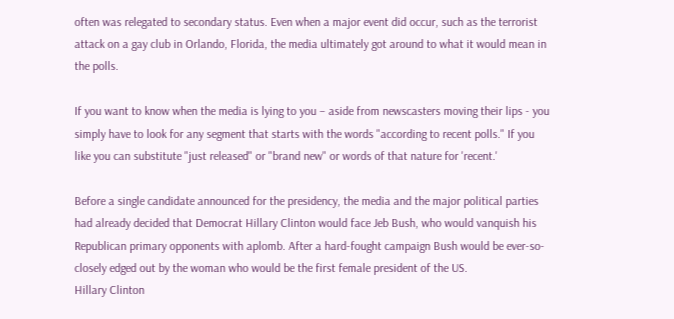often was relegated to secondary status. Even when a major event did occur, such as the terrorist attack on a gay club in Orlando, Florida, the media ultimately got around to what it would mean in the polls.

If you want to know when the media is lying to you – aside from newscasters moving their lips - you simply have to look for any segment that starts with the words "according to recent polls." If you like you can substitute "just released" or "brand new" or words of that nature for 'recent.'

Before a single candidate announced for the presidency, the media and the major political parties had already decided that Democrat Hillary Clinton would face Jeb Bush, who would vanquish his Republican primary opponents with aplomb. After a hard-fought campaign Bush would be ever-so-closely edged out by the woman who would be the first female president of the US.
Hillary Clinton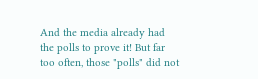And the media already had the polls to prove it! But far too often, those "polls" did not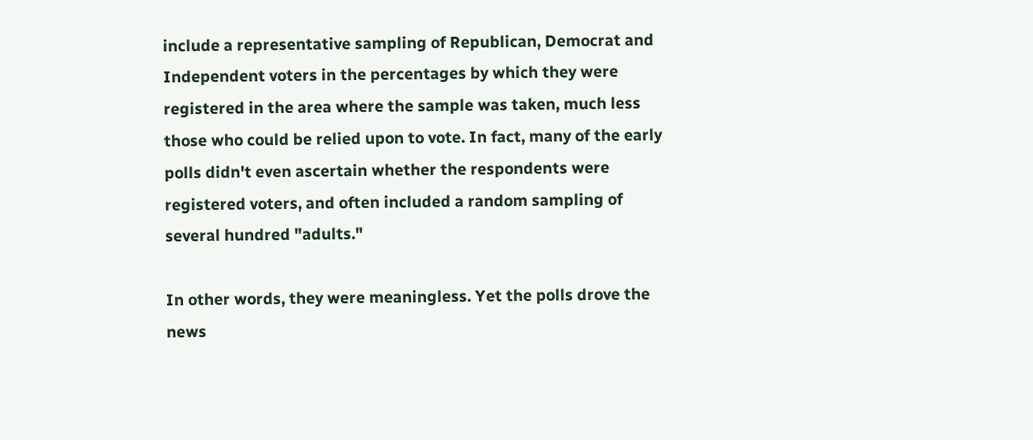include a representative sampling of Republican, Democrat and Independent voters in the percentages by which they were registered in the area where the sample was taken, much less those who could be relied upon to vote. In fact, many of the early polls didn't even ascertain whether the respondents were registered voters, and often included a random sampling of several hundred "adults."

In other words, they were meaningless. Yet the polls drove the news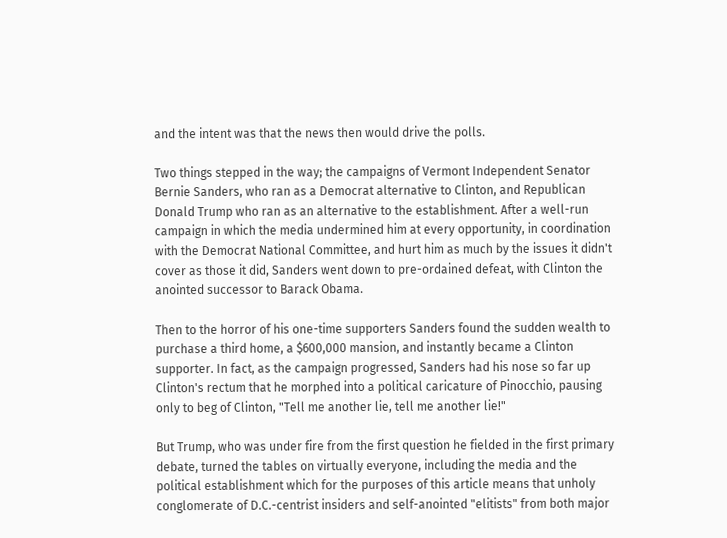and the intent was that the news then would drive the polls.

Two things stepped in the way; the campaigns of Vermont Independent Senator Bernie Sanders, who ran as a Democrat alternative to Clinton, and Republican Donald Trump who ran as an alternative to the establishment. After a well-run campaign in which the media undermined him at every opportunity, in coordination with the Democrat National Committee, and hurt him as much by the issues it didn't cover as those it did, Sanders went down to pre-ordained defeat, with Clinton the anointed successor to Barack Obama.

Then to the horror of his one-time supporters Sanders found the sudden wealth to purchase a third home, a $600,000 mansion, and instantly became a Clinton supporter. In fact, as the campaign progressed, Sanders had his nose so far up Clinton's rectum that he morphed into a political caricature of Pinocchio, pausing only to beg of Clinton, "Tell me another lie, tell me another lie!"

But Trump, who was under fire from the first question he fielded in the first primary debate, turned the tables on virtually everyone, including the media and the political establishment which for the purposes of this article means that unholy conglomerate of D.C.-centrist insiders and self-anointed "elitists" from both major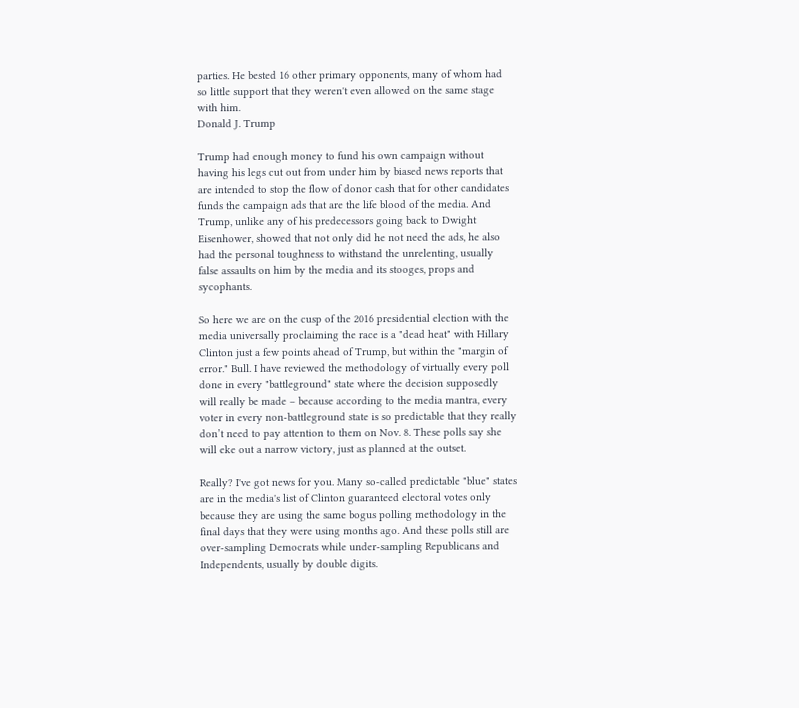parties. He bested 16 other primary opponents, many of whom had so little support that they weren't even allowed on the same stage with him.
Donald J. Trump

Trump had enough money to fund his own campaign without having his legs cut out from under him by biased news reports that are intended to stop the flow of donor cash that for other candidates funds the campaign ads that are the life blood of the media. And Trump, unlike any of his predecessors going back to Dwight Eisenhower, showed that not only did he not need the ads, he also had the personal toughness to withstand the unrelenting, usually false assaults on him by the media and its stooges, props and sycophants.

So here we are on the cusp of the 2016 presidential election with the media universally proclaiming the race is a "dead heat" with Hillary Clinton just a few points ahead of Trump, but within the "margin of error." Bull. I have reviewed the methodology of virtually every poll done in every "battleground" state where the decision supposedly will really be made – because according to the media mantra, every voter in every non-battleground state is so predictable that they really don’t need to pay attention to them on Nov. 8. These polls say she will eke out a narrow victory, just as planned at the outset.

Really? I've got news for you. Many so-called predictable "blue" states are in the media's list of Clinton guaranteed electoral votes only because they are using the same bogus polling methodology in the final days that they were using months ago. And these polls still are over-sampling Democrats while under-sampling Republicans and Independents, usually by double digits.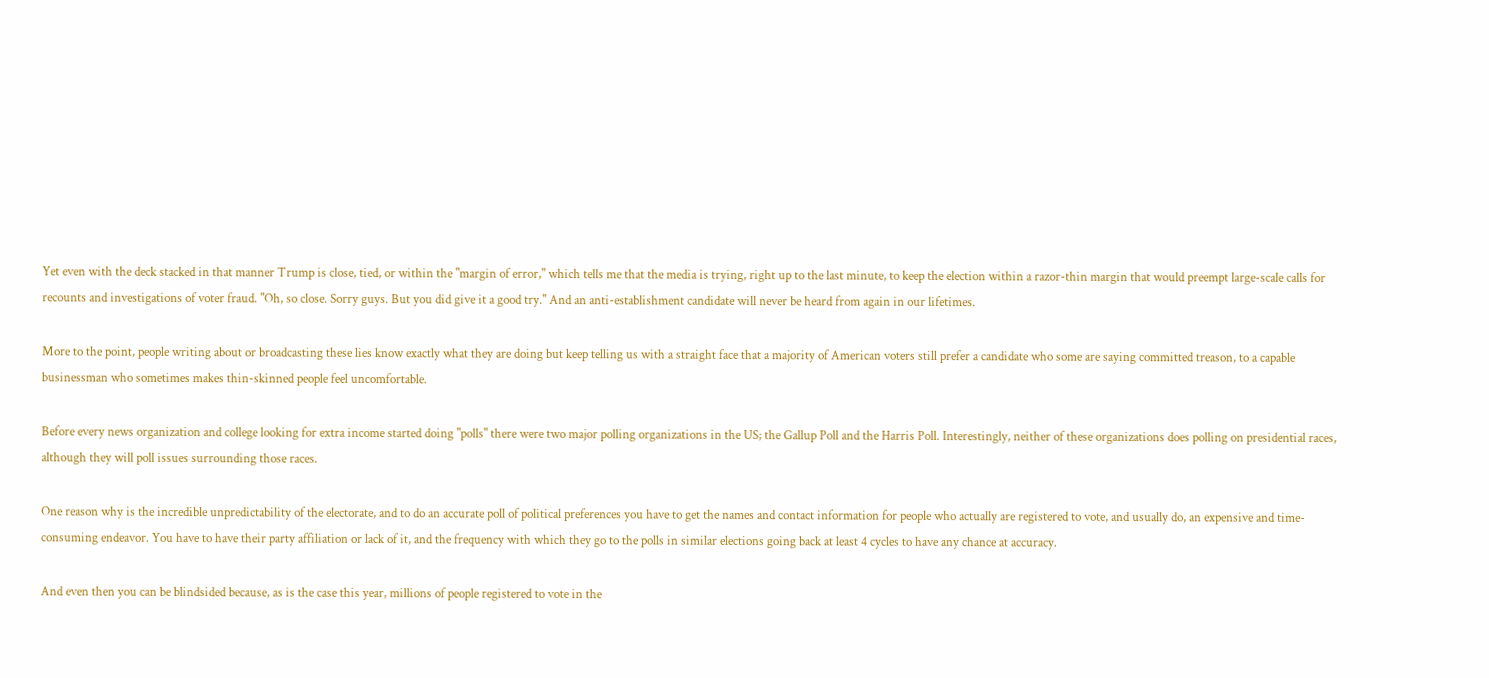Yet even with the deck stacked in that manner Trump is close, tied, or within the "margin of error," which tells me that the media is trying, right up to the last minute, to keep the election within a razor-thin margin that would preempt large-scale calls for recounts and investigations of voter fraud. "Oh, so close. Sorry guys. But you did give it a good try." And an anti-establishment candidate will never be heard from again in our lifetimes.

More to the point, people writing about or broadcasting these lies know exactly what they are doing but keep telling us with a straight face that a majority of American voters still prefer a candidate who some are saying committed treason, to a capable businessman who sometimes makes thin-skinned people feel uncomfortable.

Before every news organization and college looking for extra income started doing "polls" there were two major polling organizations in the US; the Gallup Poll and the Harris Poll. Interestingly, neither of these organizations does polling on presidential races, although they will poll issues surrounding those races.

One reason why is the incredible unpredictability of the electorate, and to do an accurate poll of political preferences you have to get the names and contact information for people who actually are registered to vote, and usually do, an expensive and time-consuming endeavor. You have to have their party affiliation or lack of it, and the frequency with which they go to the polls in similar elections going back at least 4 cycles to have any chance at accuracy.

And even then you can be blindsided because, as is the case this year, millions of people registered to vote in the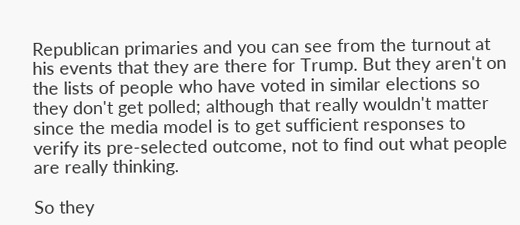Republican primaries and you can see from the turnout at his events that they are there for Trump. But they aren't on the lists of people who have voted in similar elections so they don't get polled; although that really wouldn't matter since the media model is to get sufficient responses to verify its pre-selected outcome, not to find out what people are really thinking.

So they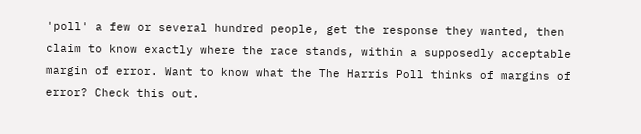'poll' a few or several hundred people, get the response they wanted, then claim to know exactly where the race stands, within a supposedly acceptable margin of error. Want to know what the The Harris Poll thinks of margins of error? Check this out.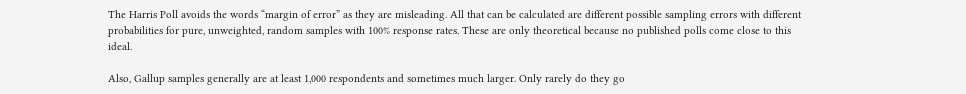The Harris Poll avoids the words “margin of error” as they are misleading. All that can be calculated are different possible sampling errors with different probabilities for pure, unweighted, random samples with 100% response rates. These are only theoretical because no published polls come close to this ideal.

Also, Gallup samples generally are at least 1,000 respondents and sometimes much larger. Only rarely do they go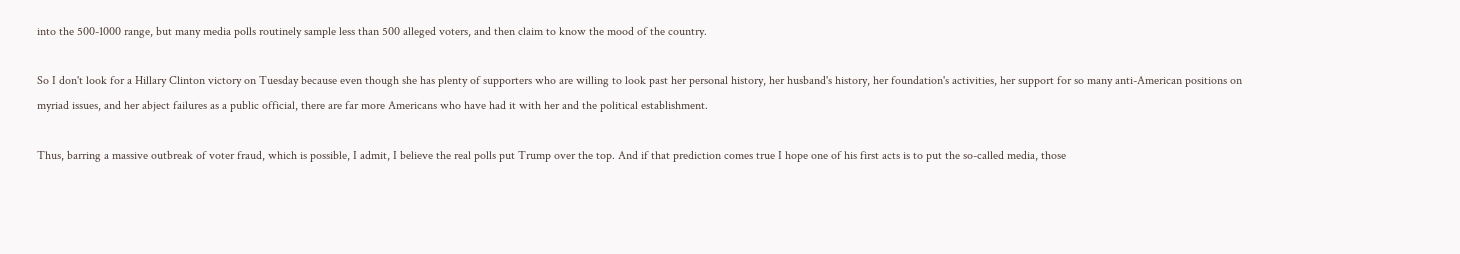into the 500-1000 range, but many media polls routinely sample less than 500 alleged voters, and then claim to know the mood of the country.

So I don't look for a Hillary Clinton victory on Tuesday because even though she has plenty of supporters who are willing to look past her personal history, her husband's history, her foundation's activities, her support for so many anti-American positions on myriad issues, and her abject failures as a public official, there are far more Americans who have had it with her and the political establishment.

Thus, barring a massive outbreak of voter fraud, which is possible, I admit, I believe the real polls put Trump over the top. And if that prediction comes true I hope one of his first acts is to put the so-called media, those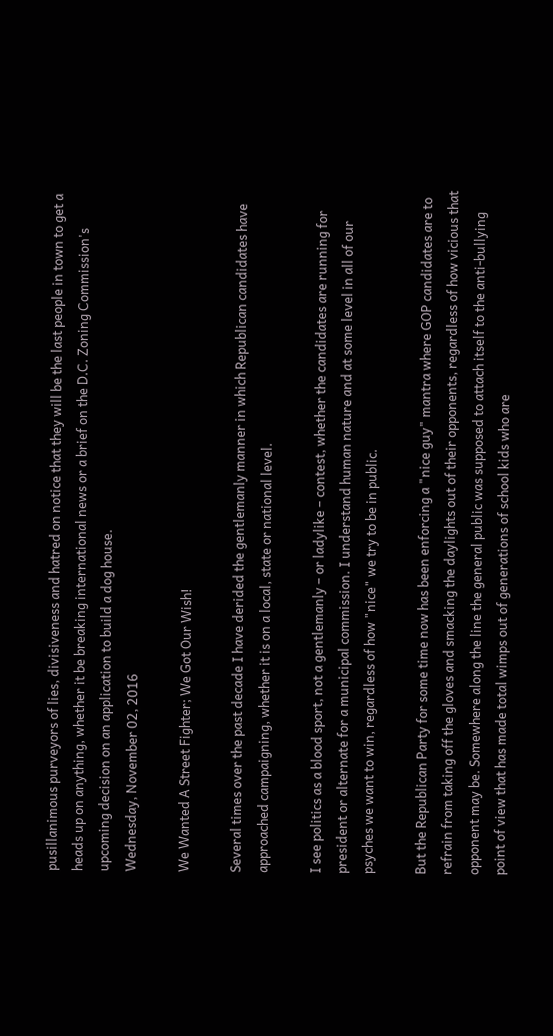pusillanimous purveyors of lies, divisiveness and hatred on notice that they will be the last people in town to get a heads up on anything, whether it be breaking international news or a brief on the D.C. Zoning Commission's upcoming decision on an application to build a dog house.
Wednesday, November 02, 2016

We Wanted A Street Fighter; We Got Our Wish!

Several times over the past decade I have derided the gentlemanly manner in which Republican candidates have approached campaigning, whether it is on a local, state or national level.

I see politics as a blood sport, not a gentlemanly – or ladylike – contest, whether the candidates are running for president or alternate for a municipal commission. I understand human nature and at some level in all of our psyches we want to win, regardless of how "nice" we try to be in public.

But the Republican Party for some time now has been enforcing a "nice guy" mantra where GOP candidates are to refrain from taking off the gloves and smacking the daylights out of their opponents, regardless of how vicious that opponent may be. Somewhere along the line the general public was supposed to attach itself to the anti-bullying point of view that has made total wimps out of generations of school kids who are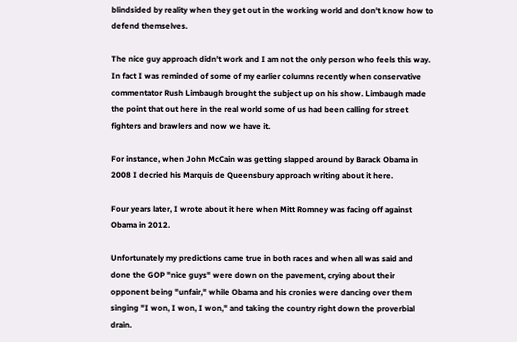blindsided by reality when they get out in the working world and don't know how to defend themselves.

The nice guy approach didn't work and I am not the only person who feels this way. In fact I was reminded of some of my earlier columns recently when conservative commentator Rush Limbaugh brought the subject up on his show. Limbaugh made the point that out here in the real world some of us had been calling for street fighters and brawlers and now we have it.

For instance, when John McCain was getting slapped around by Barack Obama in 2008 I decried his Marquis de Queensbury approach writing about it here.

Four years later, I wrote about it here when Mitt Romney was facing off against Obama in 2012.

Unfortunately my predictions came true in both races and when all was said and done the GOP "nice guys" were down on the pavement, crying about their opponent being "unfair," while Obama and his cronies were dancing over them singing "I won, I won, I won," and taking the country right down the proverbial drain.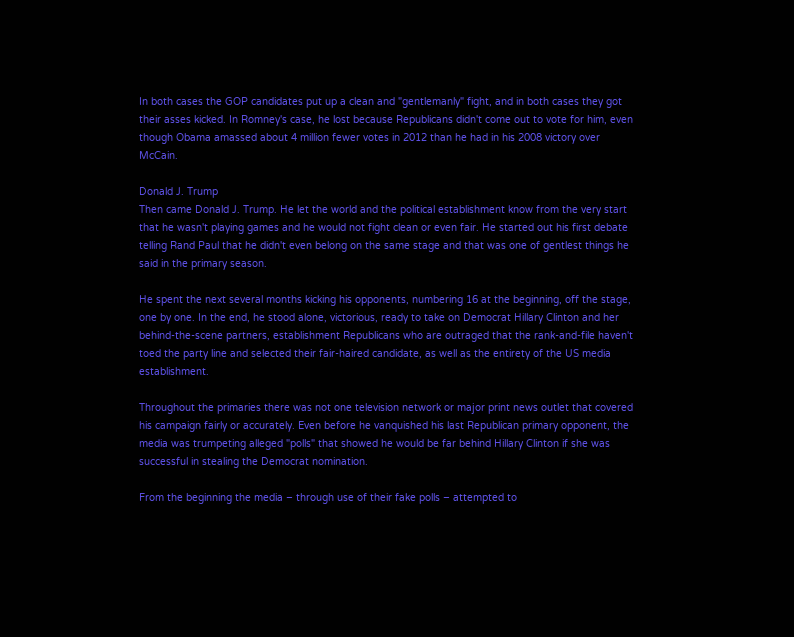In both cases the GOP candidates put up a clean and "gentlemanly" fight, and in both cases they got their asses kicked. In Romney's case, he lost because Republicans didn't come out to vote for him, even though Obama amassed about 4 million fewer votes in 2012 than he had in his 2008 victory over McCain.

Donald J. Trump
Then came Donald J. Trump. He let the world and the political establishment know from the very start that he wasn't playing games and he would not fight clean or even fair. He started out his first debate telling Rand Paul that he didn't even belong on the same stage and that was one of gentlest things he said in the primary season.

He spent the next several months kicking his opponents, numbering 16 at the beginning, off the stage, one by one. In the end, he stood alone, victorious, ready to take on Democrat Hillary Clinton and her behind-the-scene partners, establishment Republicans who are outraged that the rank-and-file haven't toed the party line and selected their fair-haired candidate, as well as the entirety of the US media establishment.

Throughout the primaries there was not one television network or major print news outlet that covered his campaign fairly or accurately. Even before he vanquished his last Republican primary opponent, the media was trumpeting alleged "polls" that showed he would be far behind Hillary Clinton if she was successful in stealing the Democrat nomination.

From the beginning the media – through use of their fake polls – attempted to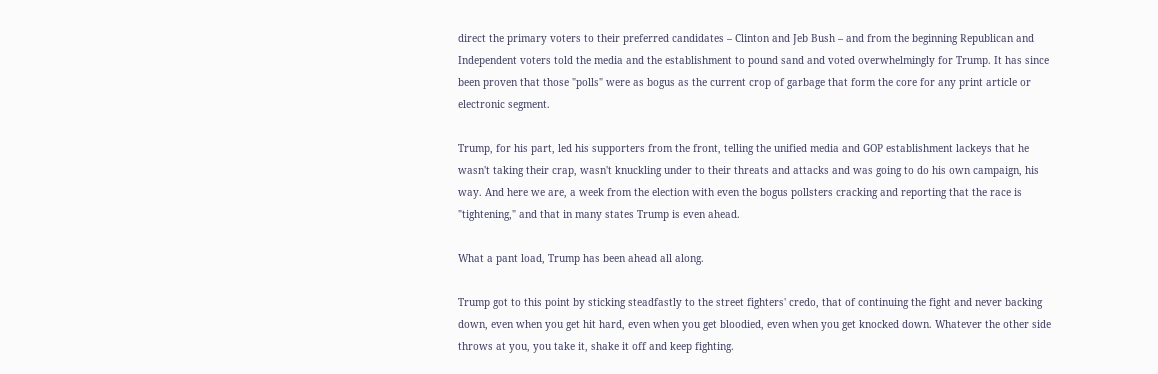direct the primary voters to their preferred candidates – Clinton and Jeb Bush – and from the beginning Republican and Independent voters told the media and the establishment to pound sand and voted overwhelmingly for Trump. It has since been proven that those "polls" were as bogus as the current crop of garbage that form the core for any print article or electronic segment.

Trump, for his part, led his supporters from the front, telling the unified media and GOP establishment lackeys that he wasn't taking their crap, wasn't knuckling under to their threats and attacks and was going to do his own campaign, his way. And here we are, a week from the election with even the bogus pollsters cracking and reporting that the race is "tightening," and that in many states Trump is even ahead.

What a pant load, Trump has been ahead all along.

Trump got to this point by sticking steadfastly to the street fighters' credo, that of continuing the fight and never backing down, even when you get hit hard, even when you get bloodied, even when you get knocked down. Whatever the other side throws at you, you take it, shake it off and keep fighting.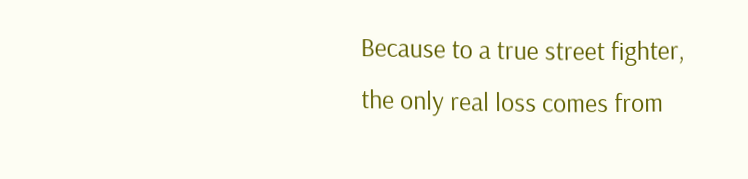Because to a true street fighter, the only real loss comes from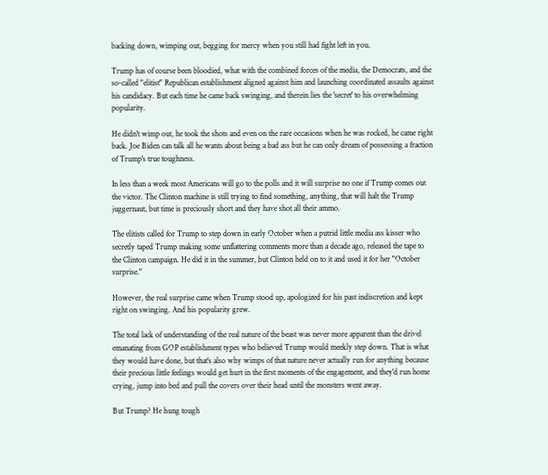backing down, wimping out, begging for mercy when you still had fight left in you.

Trump has of course been bloodied, what with the combined forces of the media, the Democrats, and the so-called "elitist" Republican establishment aligned against him and launching coordinated assaults against his candidacy. But each time he came back swinging, and therein lies the 'secret' to his overwhelming popularity.

He didn't wimp out, he took the shots and even on the rare occasions when he was rocked, he came right back. Joe Biden can talk all he wants about being a bad ass but he can only dream of possessing a fraction of Trump's true toughness.

In less than a week most Americans will go to the polls and it will surprise no one if Trump comes out the victor. The Clinton machine is still trying to find something, anything, that will halt the Trump juggernaut, but time is preciously short and they have shot all their ammo.

The elitists called for Trump to step down in early October when a putrid little media ass kisser who secretly taped Trump making some unflattering comments more than a decade ago, released the tape to the Clinton campaign. He did it in the summer, but Clinton held on to it and used it for her "October surprise."

However, the real surprise came when Trump stood up, apologized for his past indiscretion and kept right on swinging. And his popularity grew.

The total lack of understanding of the real nature of the beast was never more apparent than the drivel emanating from GOP establishment types who believed Trump would meekly step down. That is what they would have done, but that's also why wimps of that nature never actually run for anything because their precious little feelings would get hurt in the first moments of the engagement, and they'd run home crying, jump into bed and pull the covers over their head until the monsters went away.

But Trump? He hung tough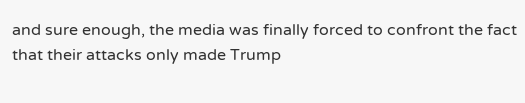and sure enough, the media was finally forced to confront the fact that their attacks only made Trump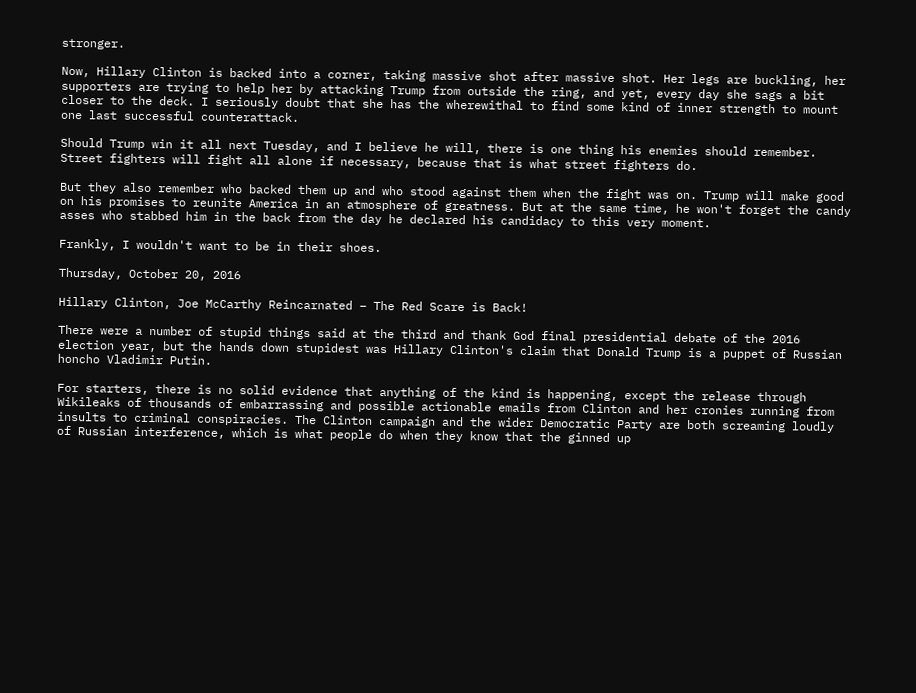stronger.

Now, Hillary Clinton is backed into a corner, taking massive shot after massive shot. Her legs are buckling, her supporters are trying to help her by attacking Trump from outside the ring, and yet, every day she sags a bit closer to the deck. I seriously doubt that she has the wherewithal to find some kind of inner strength to mount one last successful counterattack.

Should Trump win it all next Tuesday, and I believe he will, there is one thing his enemies should remember. Street fighters will fight all alone if necessary, because that is what street fighters do.

But they also remember who backed them up and who stood against them when the fight was on. Trump will make good on his promises to reunite America in an atmosphere of greatness. But at the same time, he won't forget the candy asses who stabbed him in the back from the day he declared his candidacy to this very moment.

Frankly, I wouldn't want to be in their shoes.

Thursday, October 20, 2016

Hillary Clinton, Joe McCarthy Reincarnated – The Red Scare is Back!

There were a number of stupid things said at the third and thank God final presidential debate of the 2016 election year, but the hands down stupidest was Hillary Clinton's claim that Donald Trump is a puppet of Russian honcho Vladimir Putin.

For starters, there is no solid evidence that anything of the kind is happening, except the release through Wikileaks of thousands of embarrassing and possible actionable emails from Clinton and her cronies running from insults to criminal conspiracies. The Clinton campaign and the wider Democratic Party are both screaming loudly of Russian interference, which is what people do when they know that the ginned up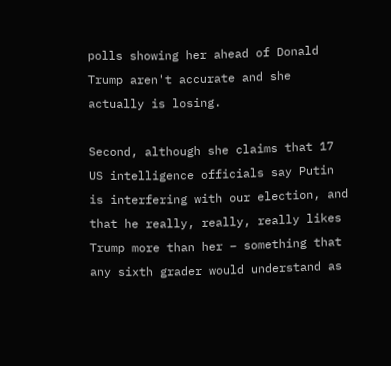polls showing her ahead of Donald Trump aren't accurate and she actually is losing.

Second, although she claims that 17 US intelligence officials say Putin is interfering with our election, and that he really, really, really likes Trump more than her – something that any sixth grader would understand as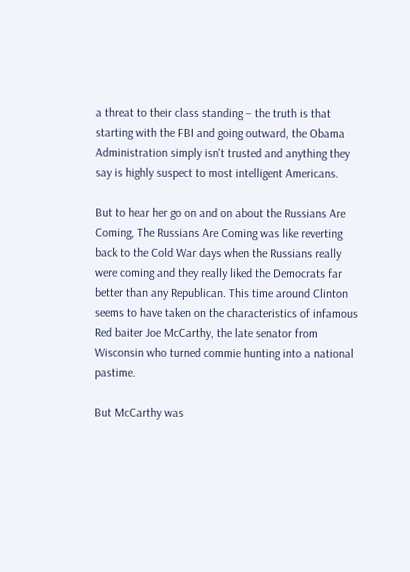a threat to their class standing – the truth is that starting with the FBI and going outward, the Obama Administration simply isn't trusted and anything they say is highly suspect to most intelligent Americans.

But to hear her go on and on about the Russians Are Coming, The Russians Are Coming was like reverting back to the Cold War days when the Russians really were coming and they really liked the Democrats far better than any Republican. This time around Clinton seems to have taken on the characteristics of infamous Red baiter Joe McCarthy, the late senator from Wisconsin who turned commie hunting into a national pastime.

But McCarthy was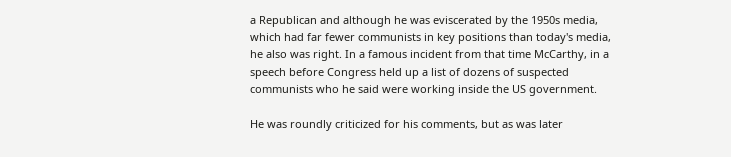a Republican and although he was eviscerated by the 1950s media, which had far fewer communists in key positions than today's media, he also was right. In a famous incident from that time McCarthy, in a speech before Congress held up a list of dozens of suspected communists who he said were working inside the US government.

He was roundly criticized for his comments, but as was later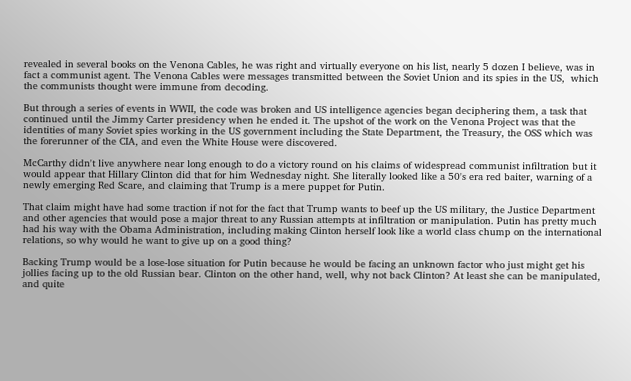revealed in several books on the Venona Cables, he was right and virtually everyone on his list, nearly 5 dozen I believe, was in fact a communist agent. The Venona Cables were messages transmitted between the Soviet Union and its spies in the US,  which the communists thought were immune from decoding.

But through a series of events in WWII, the code was broken and US intelligence agencies began deciphering them, a task that continued until the Jimmy Carter presidency when he ended it. The upshot of the work on the Venona Project was that the identities of many Soviet spies working in the US government including the State Department, the Treasury, the OSS which was the forerunner of the CIA, and even the White House were discovered.

McCarthy didn't live anywhere near long enough to do a victory round on his claims of widespread communist infiltration but it would appear that Hillary Clinton did that for him Wednesday night. She literally looked like a 50's era red baiter, warning of a newly emerging Red Scare, and claiming that Trump is a mere puppet for Putin.

That claim might have had some traction if not for the fact that Trump wants to beef up the US military, the Justice Department and other agencies that would pose a major threat to any Russian attempts at infiltration or manipulation. Putin has pretty much had his way with the Obama Administration, including making Clinton herself look like a world class chump on the international relations, so why would he want to give up on a good thing?

Backing Trump would be a lose-lose situation for Putin because he would be facing an unknown factor who just might get his jollies facing up to the old Russian bear. Clinton on the other hand, well, why not back Clinton? At least she can be manipulated, and quite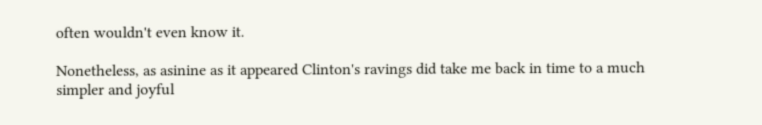often wouldn't even know it.

Nonetheless, as asinine as it appeared Clinton's ravings did take me back in time to a much simpler and joyful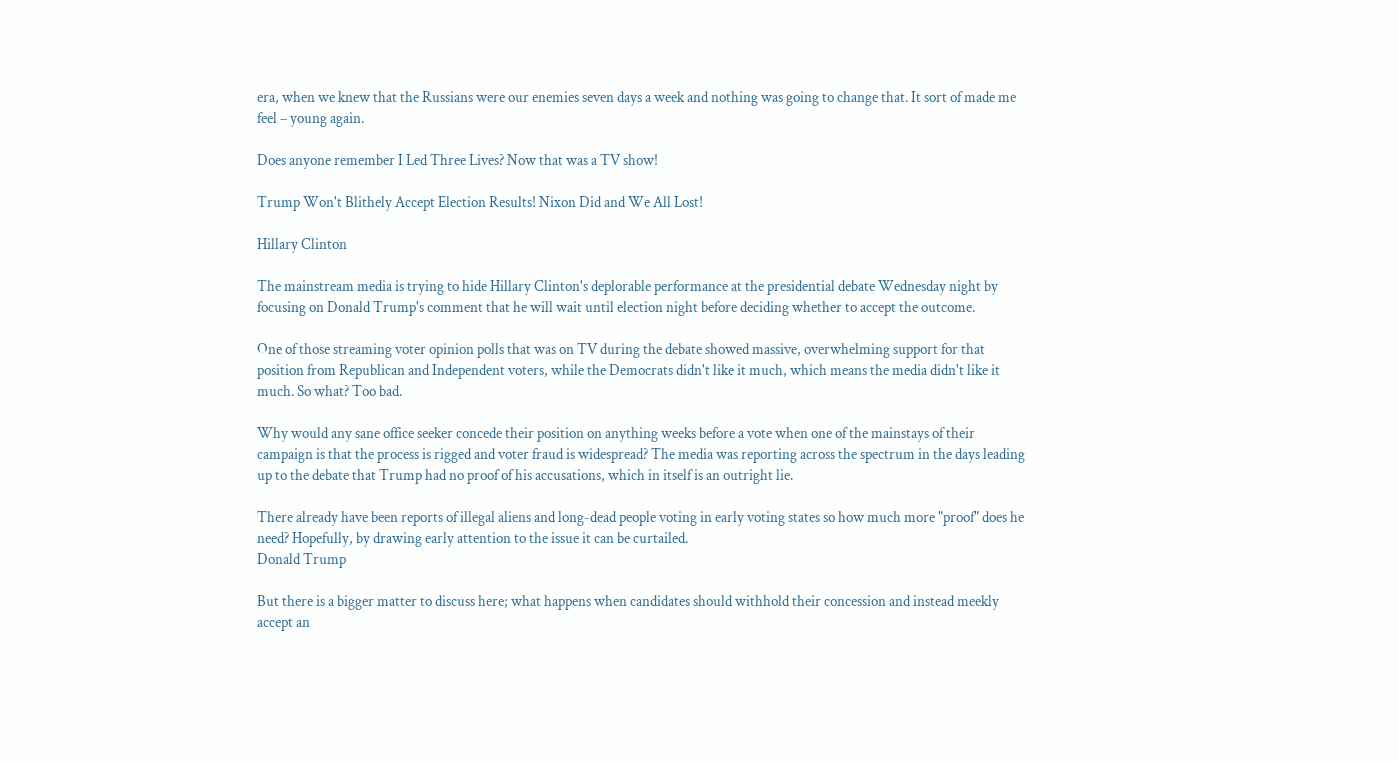era, when we knew that the Russians were our enemies seven days a week and nothing was going to change that. It sort of made me feel – young again.

Does anyone remember I Led Three Lives? Now that was a TV show!

Trump Won't Blithely Accept Election Results! Nixon Did and We All Lost!

Hillary Clinton

The mainstream media is trying to hide Hillary Clinton's deplorable performance at the presidential debate Wednesday night by focusing on Donald Trump's comment that he will wait until election night before deciding whether to accept the outcome.

One of those streaming voter opinion polls that was on TV during the debate showed massive, overwhelming support for that position from Republican and Independent voters, while the Democrats didn't like it much, which means the media didn't like it much. So what? Too bad.

Why would any sane office seeker concede their position on anything weeks before a vote when one of the mainstays of their campaign is that the process is rigged and voter fraud is widespread? The media was reporting across the spectrum in the days leading up to the debate that Trump had no proof of his accusations, which in itself is an outright lie.

There already have been reports of illegal aliens and long-dead people voting in early voting states so how much more "proof" does he need? Hopefully, by drawing early attention to the issue it can be curtailed.
Donald Trump

But there is a bigger matter to discuss here; what happens when candidates should withhold their concession and instead meekly accept an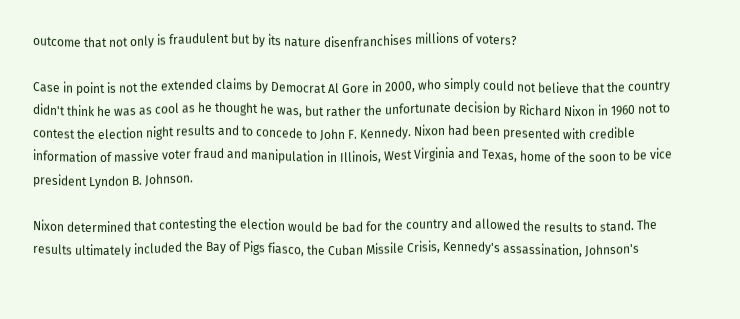outcome that not only is fraudulent but by its nature disenfranchises millions of voters?

Case in point is not the extended claims by Democrat Al Gore in 2000, who simply could not believe that the country didn't think he was as cool as he thought he was, but rather the unfortunate decision by Richard Nixon in 1960 not to contest the election night results and to concede to John F. Kennedy. Nixon had been presented with credible information of massive voter fraud and manipulation in Illinois, West Virginia and Texas, home of the soon to be vice president Lyndon B. Johnson.

Nixon determined that contesting the election would be bad for the country and allowed the results to stand. The results ultimately included the Bay of Pigs fiasco, the Cuban Missile Crisis, Kennedy's assassination, Johnson's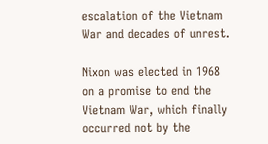escalation of the Vietnam War and decades of unrest.

Nixon was elected in 1968 on a promise to end the Vietnam War, which finally occurred not by the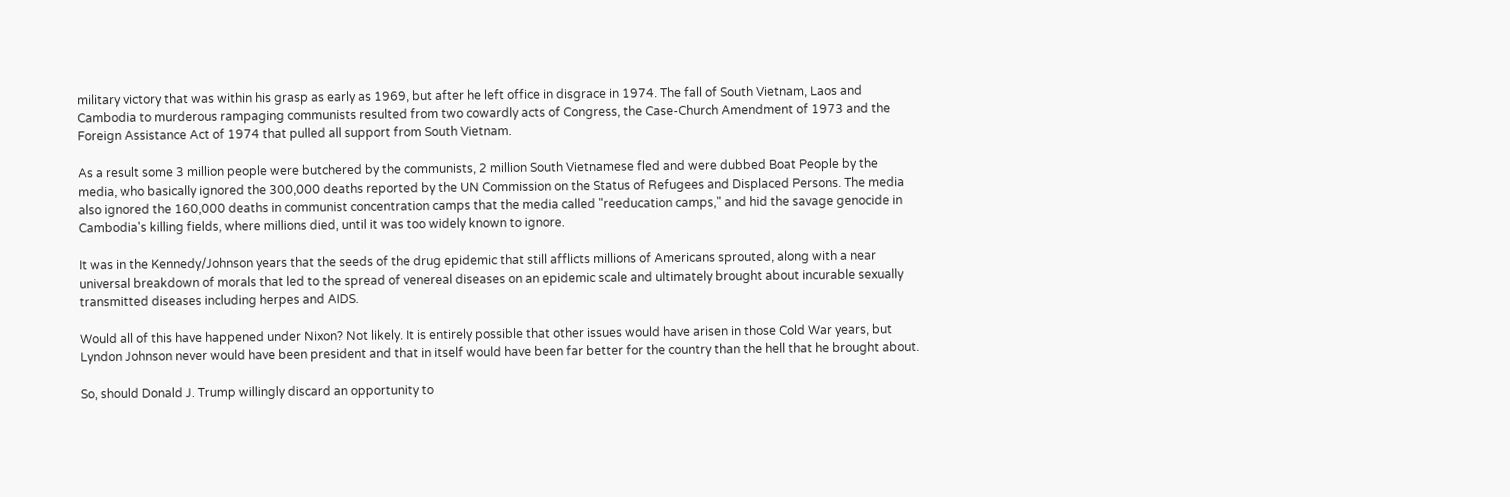military victory that was within his grasp as early as 1969, but after he left office in disgrace in 1974. The fall of South Vietnam, Laos and Cambodia to murderous rampaging communists resulted from two cowardly acts of Congress, the Case-Church Amendment of 1973 and the Foreign Assistance Act of 1974 that pulled all support from South Vietnam.

As a result some 3 million people were butchered by the communists, 2 million South Vietnamese fled and were dubbed Boat People by the media, who basically ignored the 300,000 deaths reported by the UN Commission on the Status of Refugees and Displaced Persons. The media also ignored the 160,000 deaths in communist concentration camps that the media called "reeducation camps," and hid the savage genocide in Cambodia's killing fields, where millions died, until it was too widely known to ignore.

It was in the Kennedy/Johnson years that the seeds of the drug epidemic that still afflicts millions of Americans sprouted, along with a near universal breakdown of morals that led to the spread of venereal diseases on an epidemic scale and ultimately brought about incurable sexually transmitted diseases including herpes and AIDS.

Would all of this have happened under Nixon? Not likely. It is entirely possible that other issues would have arisen in those Cold War years, but Lyndon Johnson never would have been president and that in itself would have been far better for the country than the hell that he brought about.

So, should Donald J. Trump willingly discard an opportunity to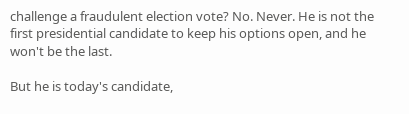challenge a fraudulent election vote? No. Never. He is not the first presidential candidate to keep his options open, and he won't be the last.

But he is today's candidate,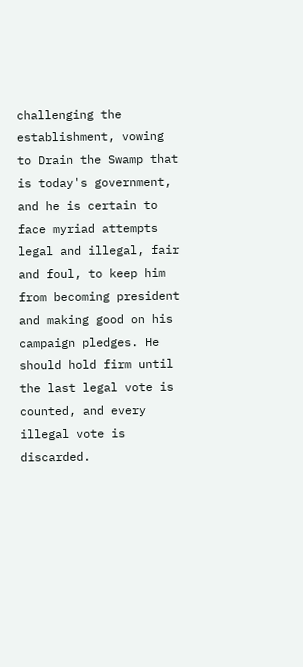challenging the establishment, vowing to Drain the Swamp that is today's government, and he is certain to face myriad attempts legal and illegal, fair and foul, to keep him from becoming president and making good on his campaign pledges. He should hold firm until the last legal vote is counted, and every illegal vote is discarded.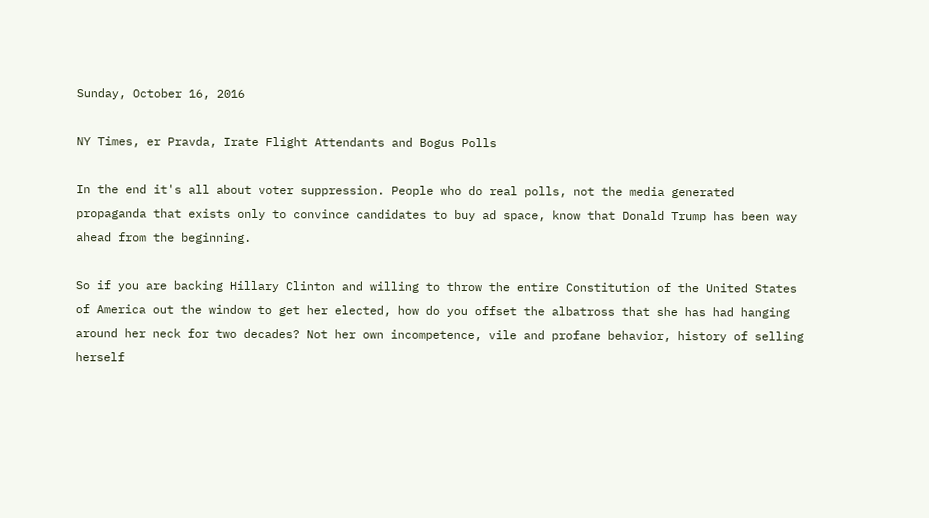Sunday, October 16, 2016

NY Times, er Pravda, Irate Flight Attendants and Bogus Polls

In the end it's all about voter suppression. People who do real polls, not the media generated propaganda that exists only to convince candidates to buy ad space, know that Donald Trump has been way ahead from the beginning.

So if you are backing Hillary Clinton and willing to throw the entire Constitution of the United States of America out the window to get her elected, how do you offset the albatross that she has had hanging around her neck for two decades? Not her own incompetence, vile and profane behavior, history of selling herself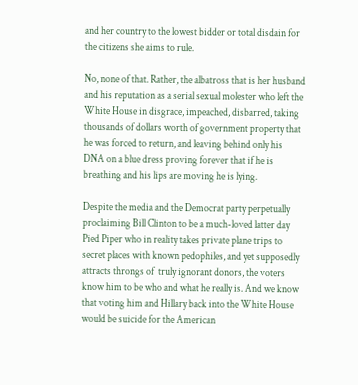and her country to the lowest bidder or total disdain for the citizens she aims to rule.

No, none of that. Rather, the albatross that is her husband and his reputation as a serial sexual molester who left the White House in disgrace, impeached, disbarred, taking thousands of dollars worth of government property that he was forced to return, and leaving behind only his DNA on a blue dress proving forever that if he is breathing and his lips are moving he is lying.

Despite the media and the Democrat party perpetually proclaiming Bill Clinton to be a much-loved latter day Pied Piper who in reality takes private plane trips to secret places with known pedophiles, and yet supposedly attracts throngs of  truly ignorant donors, the voters know him to be who and what he really is. And we know that voting him and Hillary back into the White House would be suicide for the American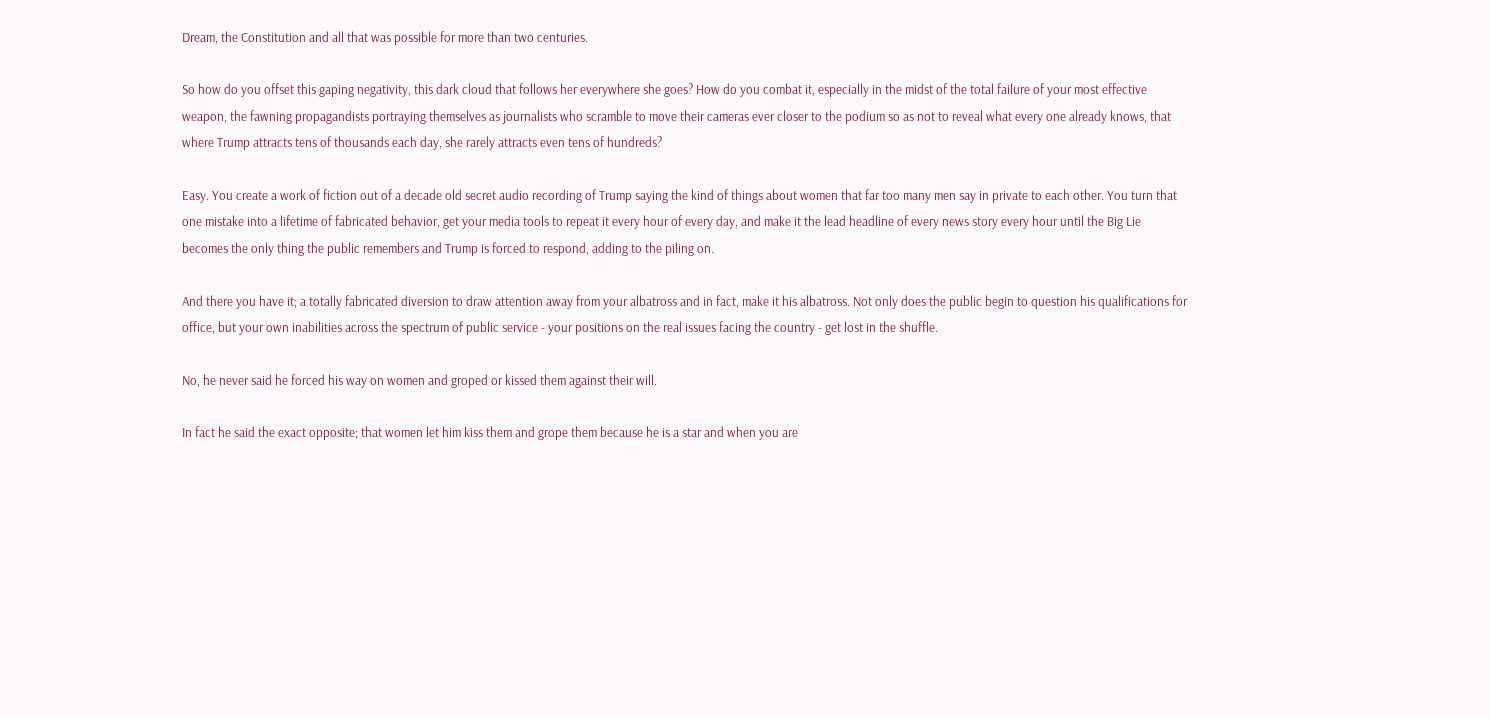Dream, the Constitution and all that was possible for more than two centuries.

So how do you offset this gaping negativity, this dark cloud that follows her everywhere she goes? How do you combat it, especially in the midst of the total failure of your most effective weapon, the fawning propagandists portraying themselves as journalists who scramble to move their cameras ever closer to the podium so as not to reveal what every one already knows, that where Trump attracts tens of thousands each day, she rarely attracts even tens of hundreds?

Easy. You create a work of fiction out of a decade old secret audio recording of Trump saying the kind of things about women that far too many men say in private to each other. You turn that one mistake into a lifetime of fabricated behavior, get your media tools to repeat it every hour of every day, and make it the lead headline of every news story every hour until the Big Lie becomes the only thing the public remembers and Trump is forced to respond, adding to the piling on.

And there you have it; a totally fabricated diversion to draw attention away from your albatross and in fact, make it his albatross. Not only does the public begin to question his qualifications for office, but your own inabilities across the spectrum of public service - your positions on the real issues facing the country - get lost in the shuffle.

No, he never said he forced his way on women and groped or kissed them against their will.

In fact he said the exact opposite; that women let him kiss them and grope them because he is a star and when you are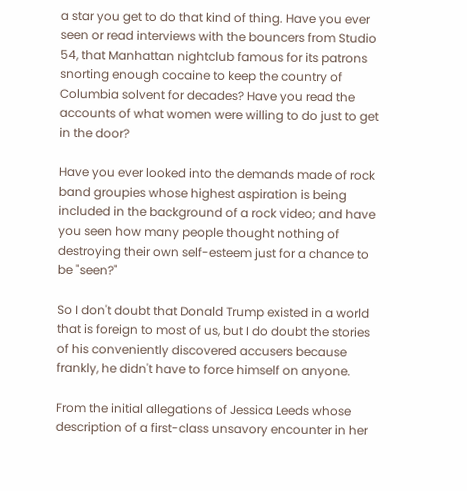a star you get to do that kind of thing. Have you ever seen or read interviews with the bouncers from Studio 54, that Manhattan nightclub famous for its patrons snorting enough cocaine to keep the country of Columbia solvent for decades? Have you read the accounts of what women were willing to do just to get in the door?

Have you ever looked into the demands made of rock band groupies whose highest aspiration is being included in the background of a rock video; and have you seen how many people thought nothing of destroying their own self-esteem just for a chance to be "seen?"

So I don't doubt that Donald Trump existed in a world that is foreign to most of us, but I do doubt the stories of his conveniently discovered accusers because frankly, he didn't have to force himself on anyone.

From the initial allegations of Jessica Leeds whose description of a first-class unsavory encounter in her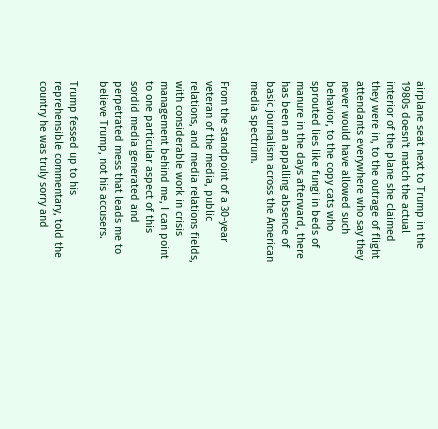airplane seat next to Trump in the 1980s doesn't match the actual interior of the plane she claimed they were in, to the outrage of flight attendants everywhere who say they never would have allowed such behavior, to the copy cats who sprouted lies like fungi in beds of manure in the days afterward, there has been an appalling absence of basic journalism across the American media spectrum.

From the standpoint of a 30-year veteran of the media, public relations, and media relations fields, with considerable work in crisis management behind me, I can point to one particular aspect of this sordid media generated and perpetrated mess that leads me to believe Trump, not his accusers.

Trump fessed up to his reprehensible commentary, told the country he was truly sorry and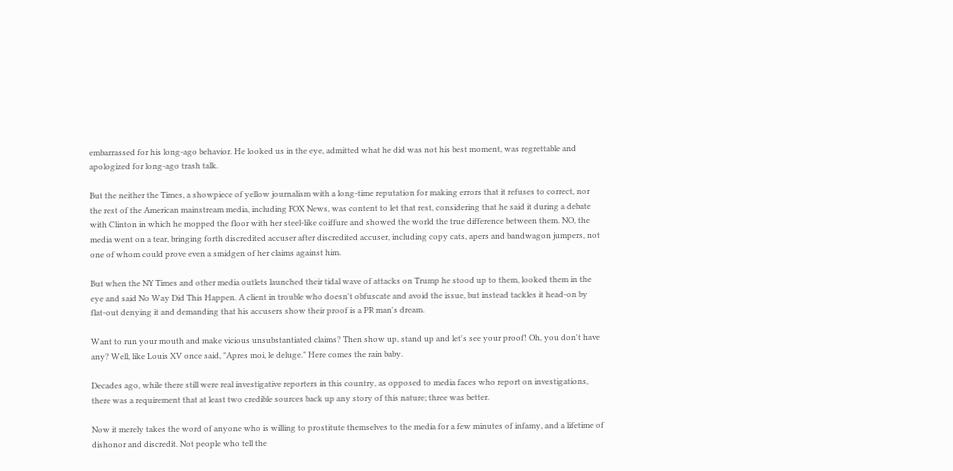embarrassed for his long-ago behavior. He looked us in the eye, admitted what he did was not his best moment, was regrettable and apologized for long-ago trash talk.

But the neither the Times, a showpiece of yellow journalism with a long-time reputation for making errors that it refuses to correct, nor the rest of the American mainstream media, including FOX News, was content to let that rest, considering that he said it during a debate with Clinton in which he mopped the floor with her steel-like coiffure and showed the world the true difference between them. NO, the media went on a tear, bringing forth discredited accuser after discredited accuser, including copy cats, apers and bandwagon jumpers, not one of whom could prove even a smidgen of her claims against him.

But when the NY Times and other media outlets launched their tidal wave of attacks on Trump he stood up to them, looked them in the eye and said No Way Did This Happen. A client in trouble who doesn't obfuscate and avoid the issue, but instead tackles it head-on by flat-out denying it and demanding that his accusers show their proof is a PR man's dream.

Want to run your mouth and make vicious unsubstantiated claims? Then show up, stand up and let's see your proof! Oh, you don't have any? Well, like Louis XV once said, "Apres moi, le deluge." Here comes the rain baby.

Decades ago, while there still were real investigative reporters in this country, as opposed to media faces who report on investigations, there was a requirement that at least two credible sources back up any story of this nature; three was better.

Now it merely takes the word of anyone who is willing to prostitute themselves to the media for a few minutes of infamy, and a lifetime of dishonor and discredit. Not people who tell the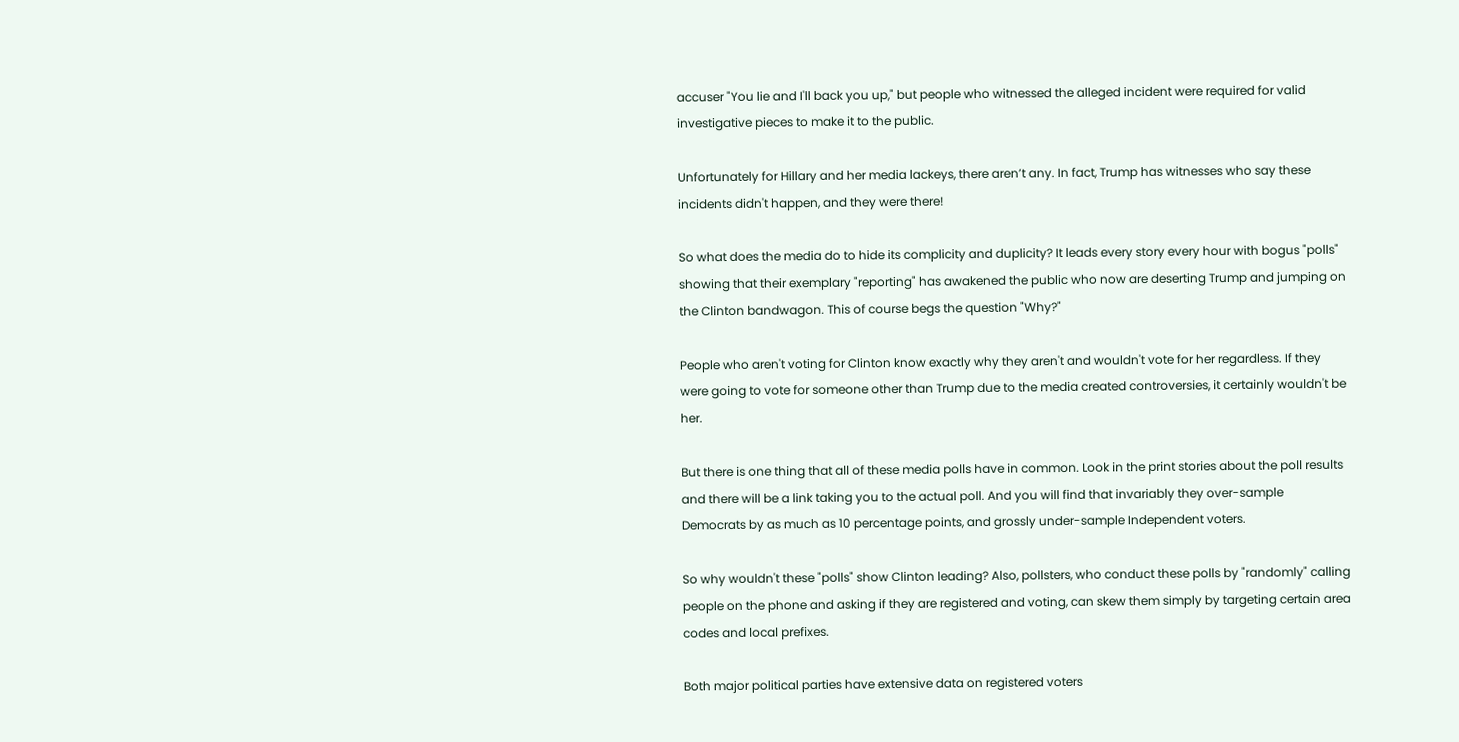accuser "You lie and I'll back you up," but people who witnessed the alleged incident were required for valid investigative pieces to make it to the public.

Unfortunately for Hillary and her media lackeys, there aren’t any. In fact, Trump has witnesses who say these incidents didn't happen, and they were there!

So what does the media do to hide its complicity and duplicity? It leads every story every hour with bogus "polls" showing that their exemplary "reporting" has awakened the public who now are deserting Trump and jumping on the Clinton bandwagon. This of course begs the question "Why?"

People who aren't voting for Clinton know exactly why they aren't and wouldn't vote for her regardless. If they were going to vote for someone other than Trump due to the media created controversies, it certainly wouldn't be her.

But there is one thing that all of these media polls have in common. Look in the print stories about the poll results and there will be a link taking you to the actual poll. And you will find that invariably they over-sample Democrats by as much as 10 percentage points, and grossly under-sample Independent voters.

So why wouldn't these "polls" show Clinton leading? Also, pollsters, who conduct these polls by "randomly" calling people on the phone and asking if they are registered and voting, can skew them simply by targeting certain area codes and local prefixes.

Both major political parties have extensive data on registered voters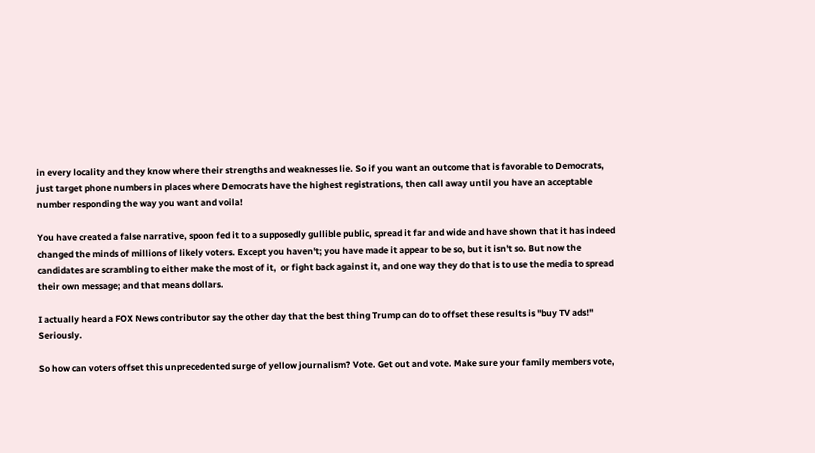in every locality and they know where their strengths and weaknesses lie. So if you want an outcome that is favorable to Democrats, just target phone numbers in places where Democrats have the highest registrations, then call away until you have an acceptable number responding the way you want and voila!

You have created a false narrative, spoon fed it to a supposedly gullible public, spread it far and wide and have shown that it has indeed changed the minds of millions of likely voters. Except you haven't; you have made it appear to be so, but it isn't so. But now the candidates are scrambling to either make the most of it,  or fight back against it, and one way they do that is to use the media to spread their own message; and that means dollars.

I actually heard a FOX News contributor say the other day that the best thing Trump can do to offset these results is "buy TV ads!" Seriously.

So how can voters offset this unprecedented surge of yellow journalism? Vote. Get out and vote. Make sure your family members vote,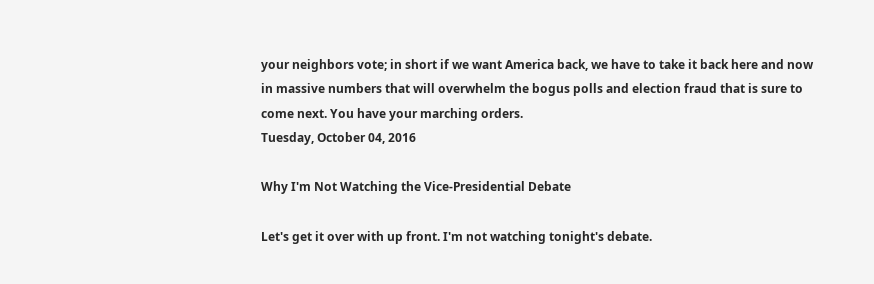your neighbors vote; in short if we want America back, we have to take it back here and now in massive numbers that will overwhelm the bogus polls and election fraud that is sure to come next. You have your marching orders.
Tuesday, October 04, 2016

Why I'm Not Watching the Vice-Presidential Debate

Let's get it over with up front. I'm not watching tonight's debate.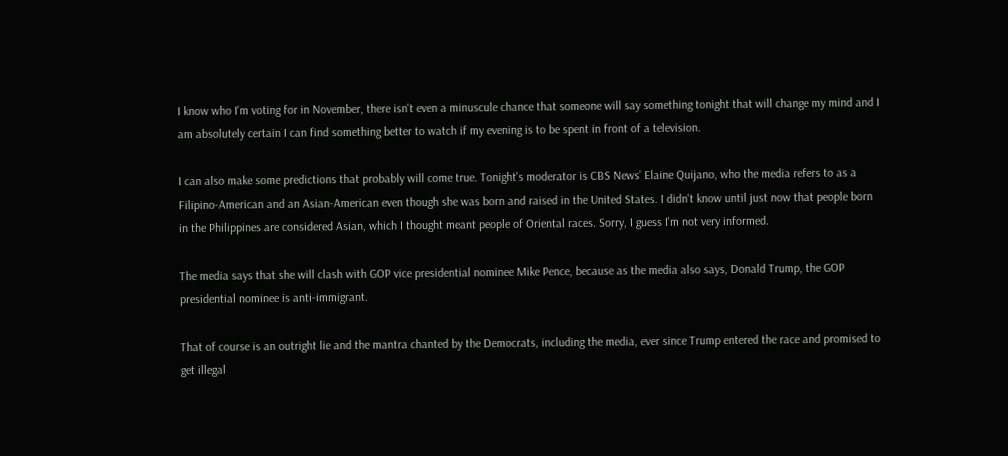I know who I'm voting for in November, there isn't even a minuscule chance that someone will say something tonight that will change my mind and I am absolutely certain I can find something better to watch if my evening is to be spent in front of a television.

I can also make some predictions that probably will come true. Tonight's moderator is CBS News’ Elaine Quijano, who the media refers to as a Filipino-American and an Asian-American even though she was born and raised in the United States. I didn't know until just now that people born in the Philippines are considered Asian, which I thought meant people of Oriental races. Sorry, I guess I'm not very informed.

The media says that she will clash with GOP vice presidential nominee Mike Pence, because as the media also says, Donald Trump, the GOP presidential nominee is anti-immigrant.

That of course is an outright lie and the mantra chanted by the Democrats, including the media, ever since Trump entered the race and promised to get illegal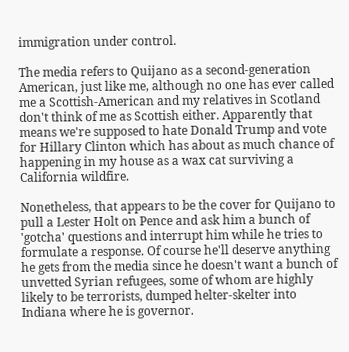immigration under control.

The media refers to Quijano as a second-generation American, just like me, although no one has ever called me a Scottish-American and my relatives in Scotland don't think of me as Scottish either. Apparently that means we're supposed to hate Donald Trump and vote for Hillary Clinton which has about as much chance of happening in my house as a wax cat surviving a California wildfire.

Nonetheless, that appears to be the cover for Quijano to pull a Lester Holt on Pence and ask him a bunch of 'gotcha' questions and interrupt him while he tries to formulate a response. Of course he'll deserve anything he gets from the media since he doesn't want a bunch of unvetted Syrian refugees, some of whom are highly likely to be terrorists, dumped helter-skelter into Indiana where he is governor.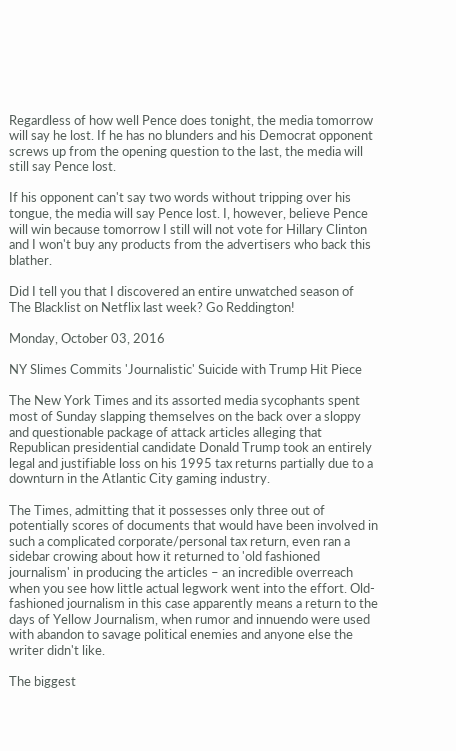Regardless of how well Pence does tonight, the media tomorrow will say he lost. If he has no blunders and his Democrat opponent screws up from the opening question to the last, the media will still say Pence lost.

If his opponent can't say two words without tripping over his tongue, the media will say Pence lost. I, however, believe Pence will win because tomorrow I still will not vote for Hillary Clinton and I won't buy any products from the advertisers who back this blather.

Did I tell you that I discovered an entire unwatched season of The Blacklist on Netflix last week? Go Reddington!

Monday, October 03, 2016

NY Slimes Commits 'Journalistic' Suicide with Trump Hit Piece

The New York Times and its assorted media sycophants spent most of Sunday slapping themselves on the back over a sloppy and questionable package of attack articles alleging that Republican presidential candidate Donald Trump took an entirely legal and justifiable loss on his 1995 tax returns partially due to a downturn in the Atlantic City gaming industry.

The Times, admitting that it possesses only three out of potentially scores of documents that would have been involved in such a complicated corporate/personal tax return, even ran a sidebar crowing about how it returned to 'old fashioned journalism' in producing the articles – an incredible overreach when you see how little actual legwork went into the effort. Old- fashioned journalism in this case apparently means a return to the days of Yellow Journalism, when rumor and innuendo were used with abandon to savage political enemies and anyone else the writer didn't like.

The biggest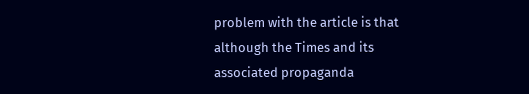problem with the article is that although the Times and its associated propaganda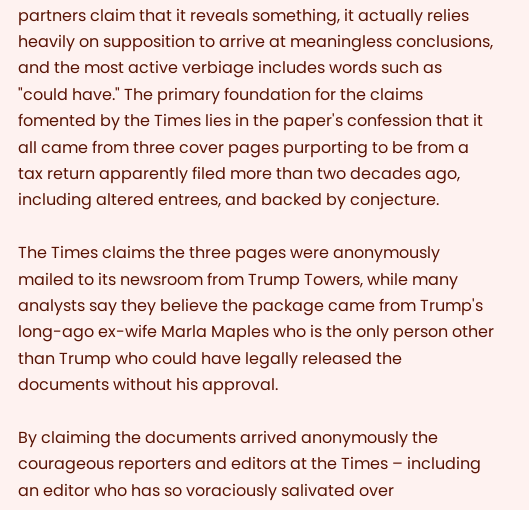partners claim that it reveals something, it actually relies heavily on supposition to arrive at meaningless conclusions, and the most active verbiage includes words such as "could have." The primary foundation for the claims fomented by the Times lies in the paper's confession that it all came from three cover pages purporting to be from a tax return apparently filed more than two decades ago, including altered entrees, and backed by conjecture.

The Times claims the three pages were anonymously mailed to its newsroom from Trump Towers, while many analysts say they believe the package came from Trump's long-ago ex-wife Marla Maples who is the only person other than Trump who could have legally released the documents without his approval.

By claiming the documents arrived anonymously the courageous reporters and editors at the Times – including an editor who has so voraciously salivated over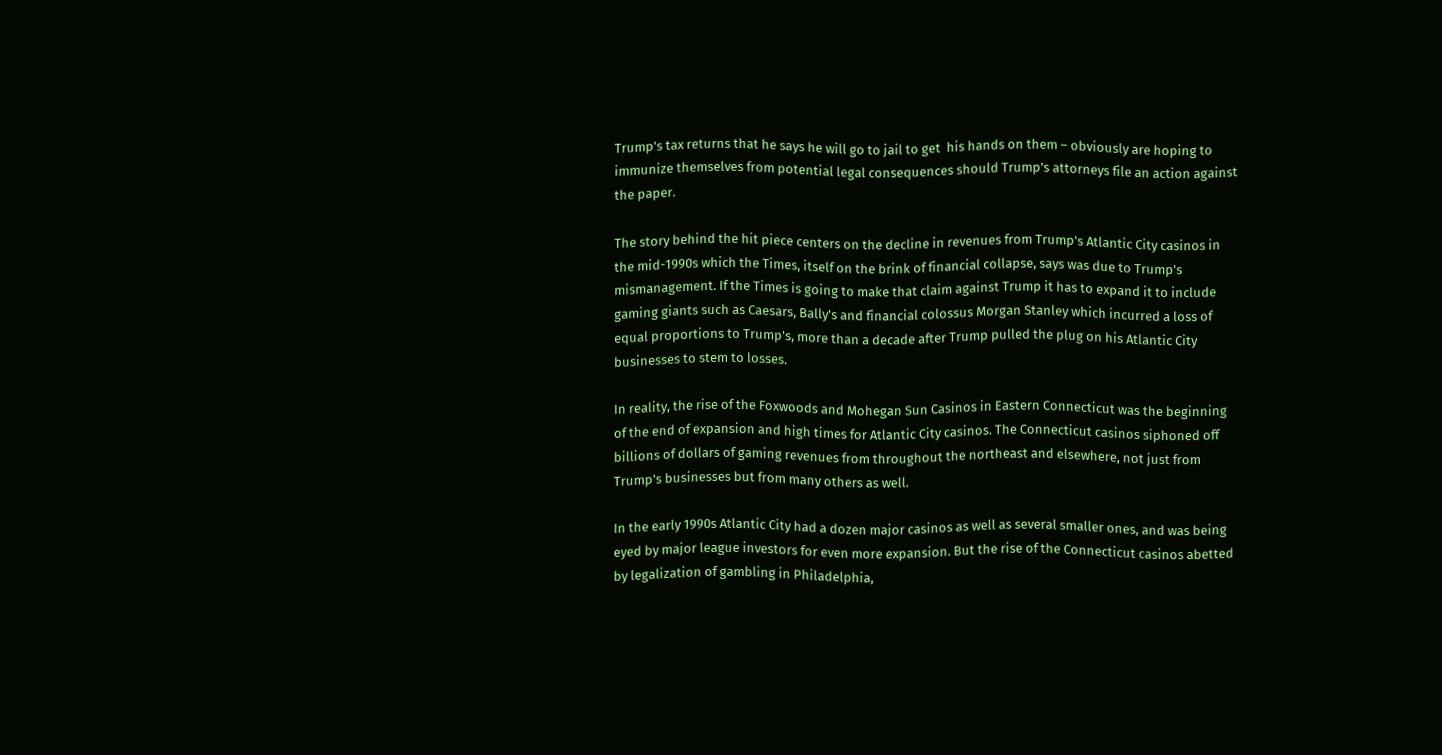Trump's tax returns that he says he will go to jail to get  his hands on them – obviously are hoping to immunize themselves from potential legal consequences should Trump's attorneys file an action against the paper.

The story behind the hit piece centers on the decline in revenues from Trump's Atlantic City casinos in the mid-1990s which the Times, itself on the brink of financial collapse, says was due to Trump's mismanagement. If the Times is going to make that claim against Trump it has to expand it to include gaming giants such as Caesars, Bally's and financial colossus Morgan Stanley which incurred a loss of equal proportions to Trump's, more than a decade after Trump pulled the plug on his Atlantic City businesses to stem to losses.

In reality, the rise of the Foxwoods and Mohegan Sun Casinos in Eastern Connecticut was the beginning of the end of expansion and high times for Atlantic City casinos. The Connecticut casinos siphoned off billions of dollars of gaming revenues from throughout the northeast and elsewhere, not just from Trump's businesses but from many others as well.

In the early 1990s Atlantic City had a dozen major casinos as well as several smaller ones, and was being eyed by major league investors for even more expansion. But the rise of the Connecticut casinos abetted by legalization of gambling in Philadelphia,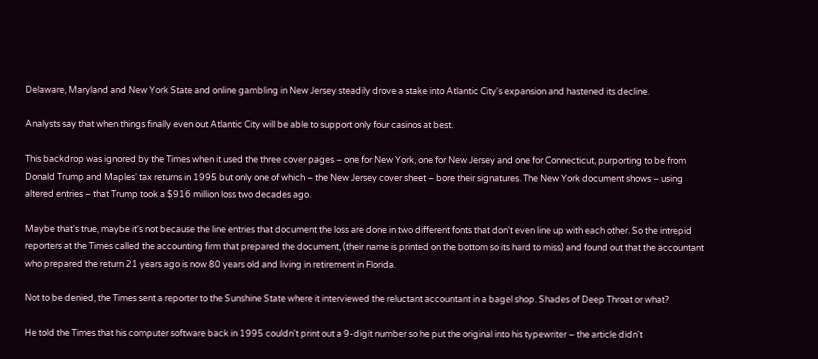Delaware, Maryland and New York State and online gambling in New Jersey steadily drove a stake into Atlantic City's expansion and hastened its decline.

Analysts say that when things finally even out Atlantic City will be able to support only four casinos at best.

This backdrop was ignored by the Times when it used the three cover pages – one for New York, one for New Jersey and one for Connecticut, purporting to be from Donald Trump and Maples' tax returns in 1995 but only one of which – the New Jersey cover sheet – bore their signatures. The New York document shows – using altered entries – that Trump took a $916 million loss two decades ago.

Maybe that's true, maybe it's not because the line entries that document the loss are done in two different fonts that don't even line up with each other. So the intrepid reporters at the Times called the accounting firm that prepared the document, (their name is printed on the bottom so its hard to miss) and found out that the accountant who prepared the return 21 years ago is now 80 years old and living in retirement in Florida.

Not to be denied, the Times sent a reporter to the Sunshine State where it interviewed the reluctant accountant in a bagel shop. Shades of Deep Throat or what?

He told the Times that his computer software back in 1995 couldn't print out a 9-digit number so he put the original into his typewriter – the article didn't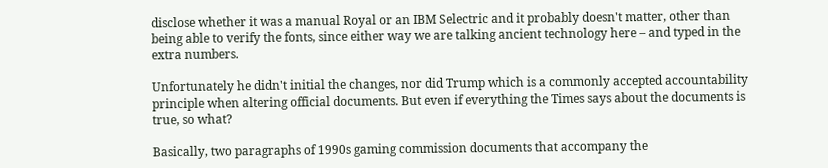disclose whether it was a manual Royal or an IBM Selectric and it probably doesn't matter, other than being able to verify the fonts, since either way we are talking ancient technology here – and typed in the extra numbers.

Unfortunately he didn't initial the changes, nor did Trump which is a commonly accepted accountability principle when altering official documents. But even if everything the Times says about the documents is true, so what?

Basically, two paragraphs of 1990s gaming commission documents that accompany the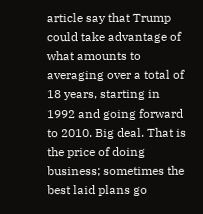article say that Trump could take advantage of what amounts to averaging over a total of 18 years, starting in 1992 and going forward to 2010. Big deal. That is the price of doing business; sometimes the best laid plans go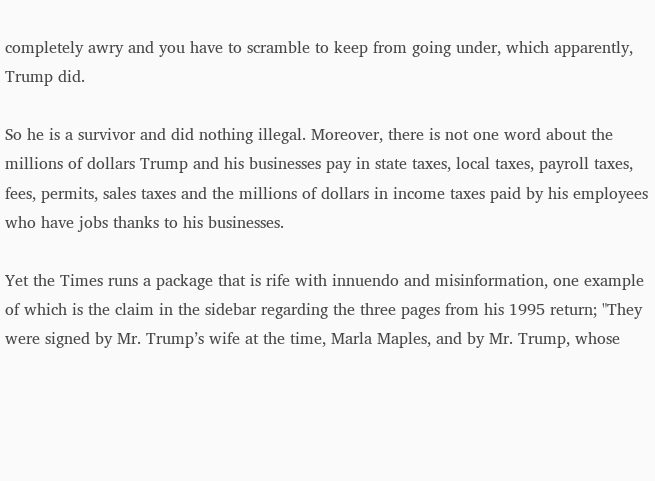completely awry and you have to scramble to keep from going under, which apparently, Trump did.

So he is a survivor and did nothing illegal. Moreover, there is not one word about the millions of dollars Trump and his businesses pay in state taxes, local taxes, payroll taxes, fees, permits, sales taxes and the millions of dollars in income taxes paid by his employees who have jobs thanks to his businesses.

Yet the Times runs a package that is rife with innuendo and misinformation, one example of which is the claim in the sidebar regarding the three pages from his 1995 return; "They were signed by Mr. Trump’s wife at the time, Marla Maples, and by Mr. Trump, whose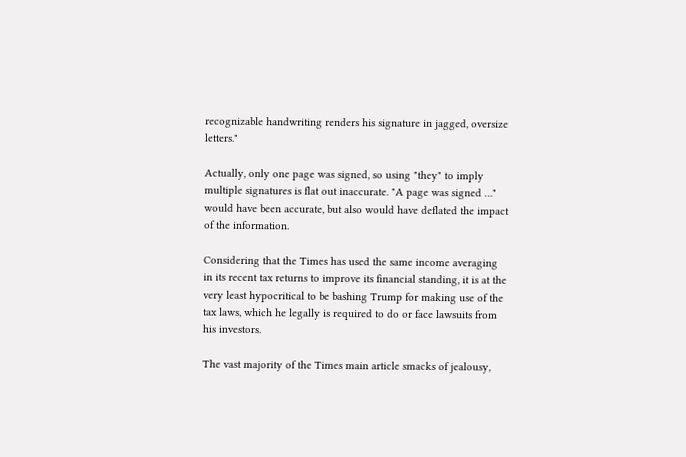recognizable handwriting renders his signature in jagged, oversize letters."

Actually, only one page was signed, so using "they" to imply multiple signatures is flat out inaccurate. "A page was signed …" would have been accurate, but also would have deflated the impact of the information.

Considering that the Times has used the same income averaging in its recent tax returns to improve its financial standing, it is at the very least hypocritical to be bashing Trump for making use of the tax laws, which he legally is required to do or face lawsuits from his investors.

The vast majority of the Times main article smacks of jealousy,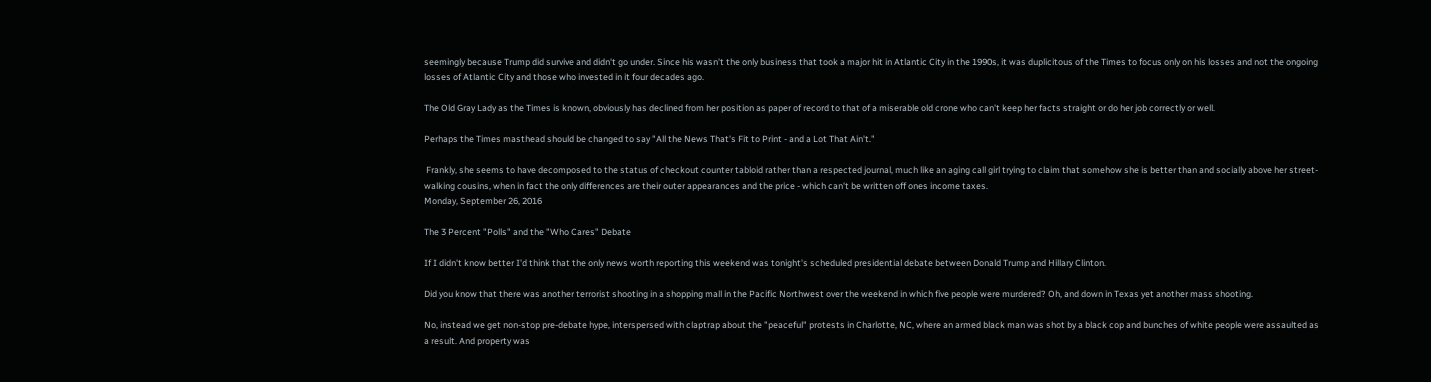seemingly because Trump did survive and didn't go under. Since his wasn't the only business that took a major hit in Atlantic City in the 1990s, it was duplicitous of the Times to focus only on his losses and not the ongoing losses of Atlantic City and those who invested in it four decades ago.

The Old Gray Lady as the Times is known, obviously has declined from her position as paper of record to that of a miserable old crone who can't keep her facts straight or do her job correctly or well.

Perhaps the Times masthead should be changed to say "All the News That's Fit to Print - and a Lot That Ain't."

 Frankly, she seems to have decomposed to the status of checkout counter tabloid rather than a respected journal, much like an aging call girl trying to claim that somehow she is better than and socially above her street-walking cousins, when in fact the only differences are their outer appearances and the price - which can't be written off ones income taxes.
Monday, September 26, 2016

The 3 Percent "Polls" and the "Who Cares" Debate

If I didn't know better I'd think that the only news worth reporting this weekend was tonight's scheduled presidential debate between Donald Trump and Hillary Clinton.

Did you know that there was another terrorist shooting in a shopping mall in the Pacific Northwest over the weekend in which five people were murdered? Oh, and down in Texas yet another mass shooting.

No, instead we get non-stop pre-debate hype, interspersed with claptrap about the "peaceful" protests in Charlotte, NC, where an armed black man was shot by a black cop and bunches of white people were assaulted as a result. And property was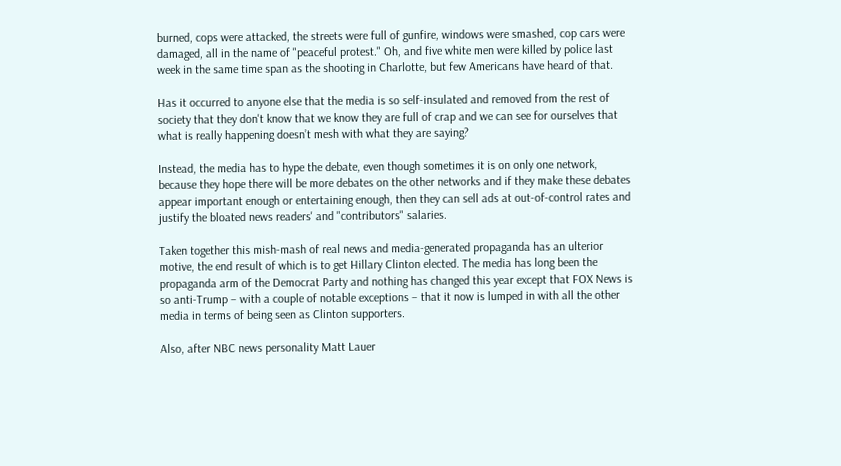burned, cops were attacked, the streets were full of gunfire, windows were smashed, cop cars were damaged, all in the name of "peaceful protest." Oh, and five white men were killed by police last week in the same time span as the shooting in Charlotte, but few Americans have heard of that.

Has it occurred to anyone else that the media is so self-insulated and removed from the rest of society that they don't know that we know they are full of crap and we can see for ourselves that what is really happening doesn’t mesh with what they are saying?

Instead, the media has to hype the debate, even though sometimes it is on only one network, because they hope there will be more debates on the other networks and if they make these debates appear important enough or entertaining enough, then they can sell ads at out-of-control rates and justify the bloated news readers' and "contributors" salaries.

Taken together this mish-mash of real news and media-generated propaganda has an ulterior motive, the end result of which is to get Hillary Clinton elected. The media has long been the propaganda arm of the Democrat Party and nothing has changed this year except that FOX News is so anti-Trump – with a couple of notable exceptions – that it now is lumped in with all the other media in terms of being seen as Clinton supporters.

Also, after NBC news personality Matt Lauer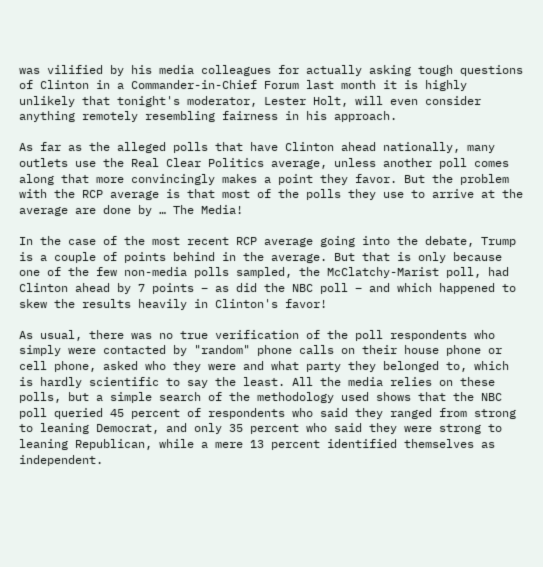was vilified by his media colleagues for actually asking tough questions of Clinton in a Commander-in-Chief Forum last month it is highly unlikely that tonight's moderator, Lester Holt, will even consider anything remotely resembling fairness in his approach.

As far as the alleged polls that have Clinton ahead nationally, many outlets use the Real Clear Politics average, unless another poll comes along that more convincingly makes a point they favor. But the problem with the RCP average is that most of the polls they use to arrive at the average are done by … The Media!

In the case of the most recent RCP average going into the debate, Trump is a couple of points behind in the average. But that is only because one of the few non-media polls sampled, the McClatchy-Marist poll, had Clinton ahead by 7 points – as did the NBC poll – and which happened to skew the results heavily in Clinton's favor!

As usual, there was no true verification of the poll respondents who simply were contacted by "random" phone calls on their house phone or cell phone, asked who they were and what party they belonged to, which is hardly scientific to say the least. All the media relies on these polls, but a simple search of the methodology used shows that the NBC poll queried 45 percent of respondents who said they ranged from strong to leaning Democrat, and only 35 percent who said they were strong to leaning Republican, while a mere 13 percent identified themselves as independent.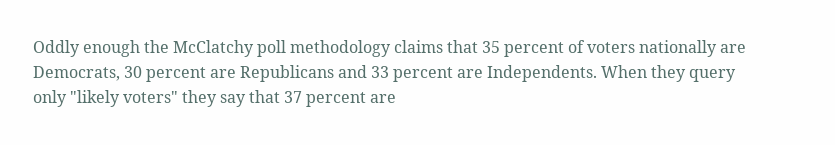Oddly enough the McClatchy poll methodology claims that 35 percent of voters nationally are Democrats, 30 percent are Republicans and 33 percent are Independents. When they query only "likely voters" they say that 37 percent are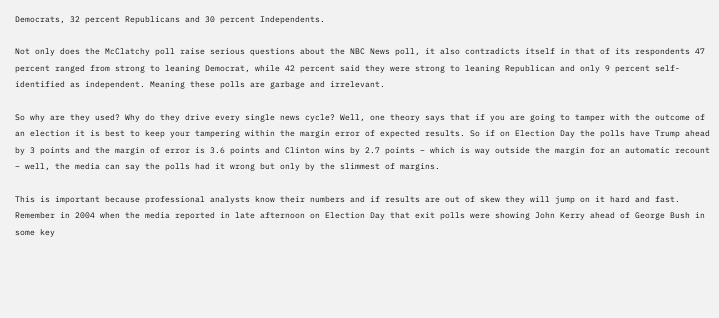Democrats, 32 percent Republicans and 30 percent Independents.

Not only does the McClatchy poll raise serious questions about the NBC News poll, it also contradicts itself in that of its respondents 47 percent ranged from strong to leaning Democrat, while 42 percent said they were strong to leaning Republican and only 9 percent self-identified as independent. Meaning these polls are garbage and irrelevant.

So why are they used? Why do they drive every single news cycle? Well, one theory says that if you are going to tamper with the outcome of an election it is best to keep your tampering within the margin error of expected results. So if on Election Day the polls have Trump ahead by 3 points and the margin of error is 3.6 points and Clinton wins by 2.7 points – which is way outside the margin for an automatic recount – well, the media can say the polls had it wrong but only by the slimmest of margins.

This is important because professional analysts know their numbers and if results are out of skew they will jump on it hard and fast. Remember in 2004 when the media reported in late afternoon on Election Day that exit polls were showing John Kerry ahead of George Bush in some key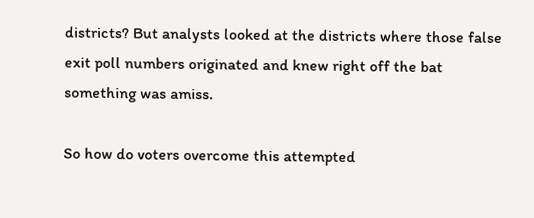districts? But analysts looked at the districts where those false exit poll numbers originated and knew right off the bat something was amiss.

So how do voters overcome this attempted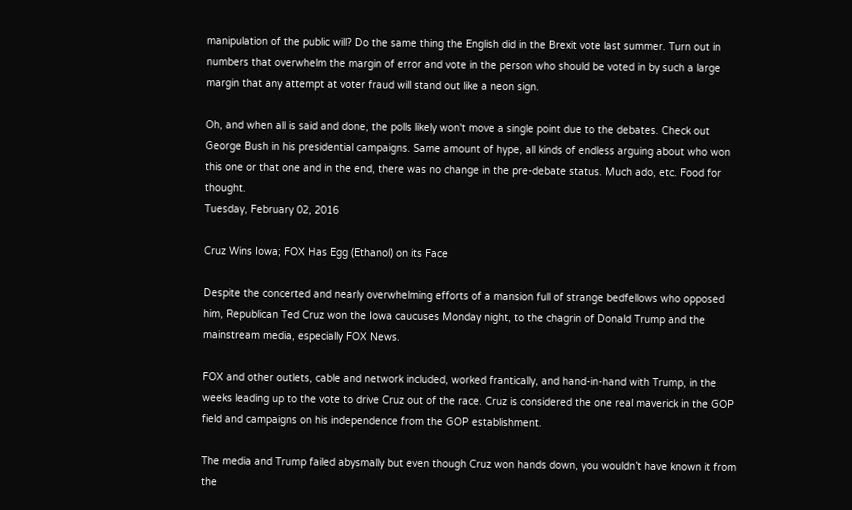manipulation of the public will? Do the same thing the English did in the Brexit vote last summer. Turn out in numbers that overwhelm the margin of error and vote in the person who should be voted in by such a large margin that any attempt at voter fraud will stand out like a neon sign.

Oh, and when all is said and done, the polls likely won't move a single point due to the debates. Check out George Bush in his presidential campaigns. Same amount of hype, all kinds of endless arguing about who won this one or that one and in the end, there was no change in the pre-debate status. Much ado, etc. Food for thought.
Tuesday, February 02, 2016

Cruz Wins Iowa; FOX Has Egg (Ethanol) on its Face

Despite the concerted and nearly overwhelming efforts of a mansion full of strange bedfellows who opposed him, Republican Ted Cruz won the Iowa caucuses Monday night, to the chagrin of Donald Trump and the mainstream media, especially FOX News.

FOX and other outlets, cable and network included, worked frantically, and hand-in-hand with Trump, in the weeks leading up to the vote to drive Cruz out of the race. Cruz is considered the one real maverick in the GOP field and campaigns on his independence from the GOP establishment.

The media and Trump failed abysmally but even though Cruz won hands down, you wouldn’t have known it from the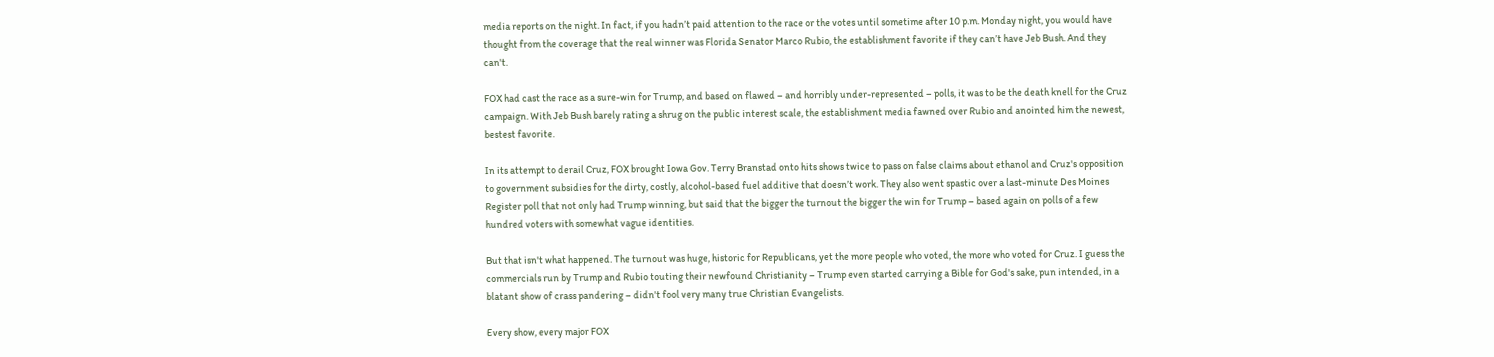media reports on the night. In fact, if you hadn’t paid attention to the race or the votes until sometime after 10 p.m. Monday night, you would have thought from the coverage that the real winner was Florida Senator Marco Rubio, the establishment favorite if they can’t have Jeb Bush. And they can't.

FOX had cast the race as a sure-win for Trump, and based on flawed – and horribly under-represented – polls, it was to be the death knell for the Cruz campaign. With Jeb Bush barely rating a shrug on the public interest scale, the establishment media fawned over Rubio and anointed him the newest, bestest favorite.

In its attempt to derail Cruz, FOX brought Iowa Gov. Terry Branstad onto hits shows twice to pass on false claims about ethanol and Cruz's opposition to government subsidies for the dirty, costly, alcohol-based fuel additive that doesn’t work. They also went spastic over a last-minute Des Moines Register poll that not only had Trump winning, but said that the bigger the turnout the bigger the win for Trump – based again on polls of a few hundred voters with somewhat vague identities.

But that isn't what happened. The turnout was huge, historic for Republicans, yet the more people who voted, the more who voted for Cruz. I guess the commercials run by Trump and Rubio touting their newfound Christianity – Trump even started carrying a Bible for God's sake, pun intended, in a blatant show of crass pandering – didn't fool very many true Christian Evangelists.

Every show, every major FOX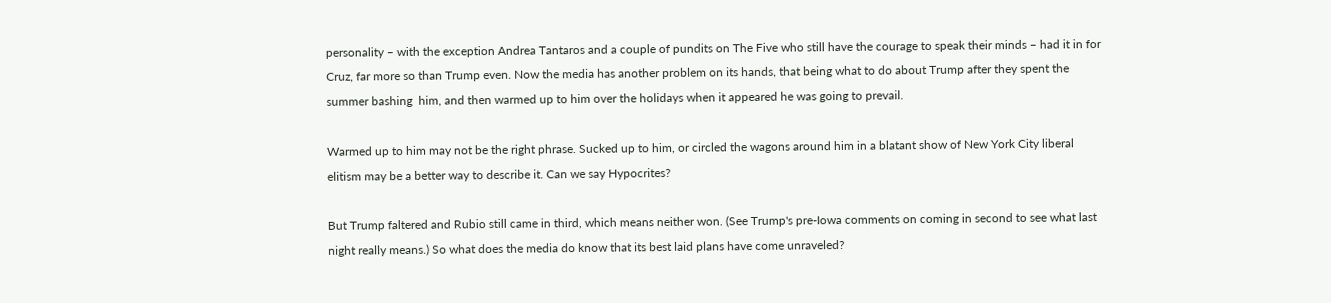personality – with the exception Andrea Tantaros and a couple of pundits on The Five who still have the courage to speak their minds – had it in for Cruz, far more so than Trump even. Now the media has another problem on its hands, that being what to do about Trump after they spent the summer bashing  him, and then warmed up to him over the holidays when it appeared he was going to prevail.

Warmed up to him may not be the right phrase. Sucked up to him, or circled the wagons around him in a blatant show of New York City liberal elitism may be a better way to describe it. Can we say Hypocrites?

But Trump faltered and Rubio still came in third, which means neither won. (See Trump's pre-Iowa comments on coming in second to see what last night really means.) So what does the media do know that its best laid plans have come unraveled?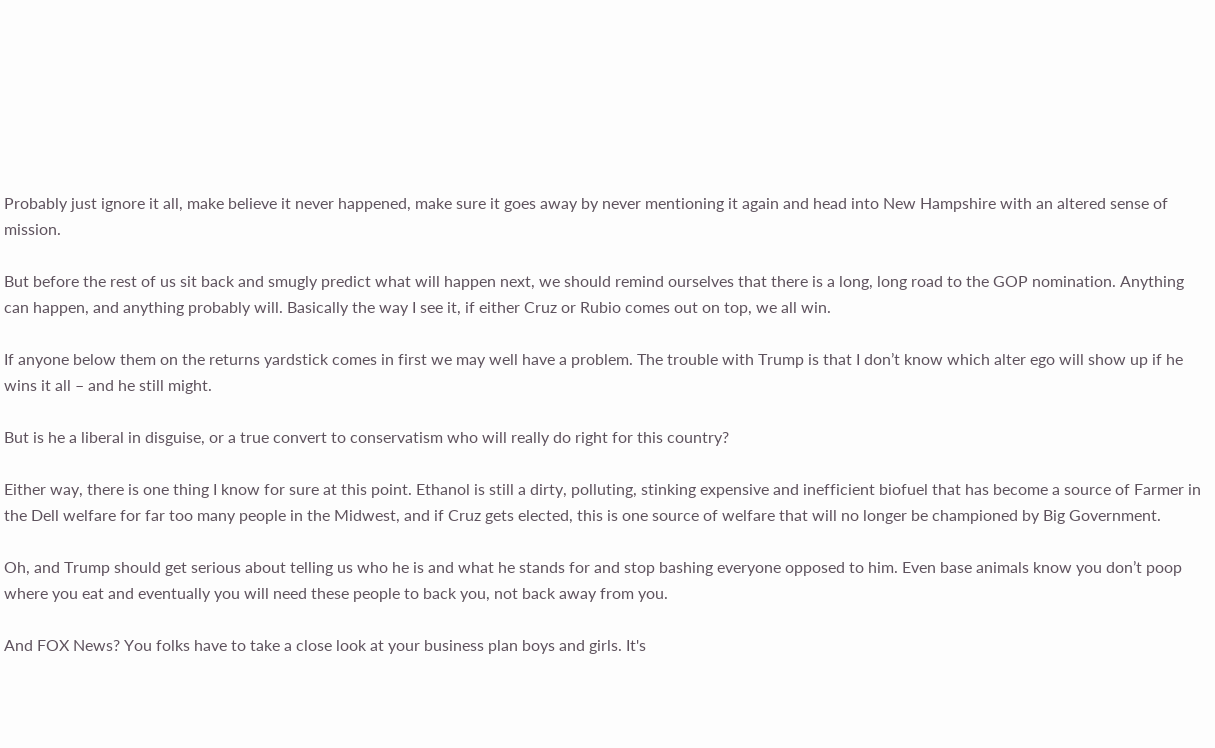Probably just ignore it all, make believe it never happened, make sure it goes away by never mentioning it again and head into New Hampshire with an altered sense of mission.

But before the rest of us sit back and smugly predict what will happen next, we should remind ourselves that there is a long, long road to the GOP nomination. Anything can happen, and anything probably will. Basically the way I see it, if either Cruz or Rubio comes out on top, we all win.

If anyone below them on the returns yardstick comes in first we may well have a problem. The trouble with Trump is that I don’t know which alter ego will show up if he wins it all – and he still might.

But is he a liberal in disguise, or a true convert to conservatism who will really do right for this country?

Either way, there is one thing I know for sure at this point. Ethanol is still a dirty, polluting, stinking expensive and inefficient biofuel that has become a source of Farmer in the Dell welfare for far too many people in the Midwest, and if Cruz gets elected, this is one source of welfare that will no longer be championed by Big Government.

Oh, and Trump should get serious about telling us who he is and what he stands for and stop bashing everyone opposed to him. Even base animals know you don’t poop where you eat and eventually you will need these people to back you, not back away from you.

And FOX News? You folks have to take a close look at your business plan boys and girls. It's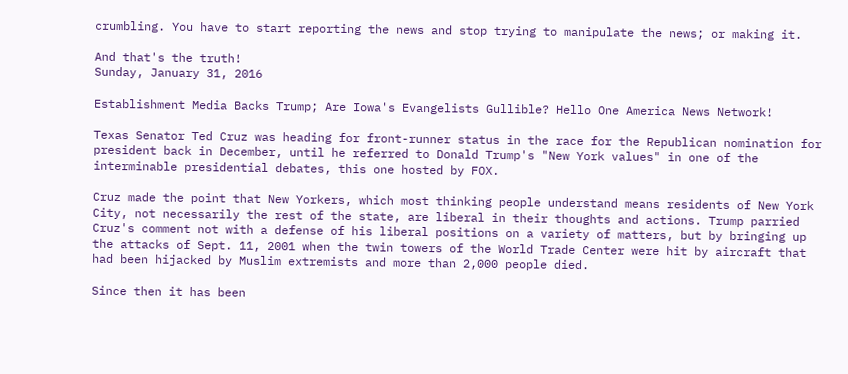crumbling. You have to start reporting the news and stop trying to manipulate the news; or making it.

And that's the truth!
Sunday, January 31, 2016

Establishment Media Backs Trump; Are Iowa's Evangelists Gullible? Hello One America News Network!

Texas Senator Ted Cruz was heading for front-runner status in the race for the Republican nomination for president back in December, until he referred to Donald Trump's "New York values" in one of the interminable presidential debates, this one hosted by FOX.

Cruz made the point that New Yorkers, which most thinking people understand means residents of New York City, not necessarily the rest of the state, are liberal in their thoughts and actions. Trump parried Cruz's comment not with a defense of his liberal positions on a variety of matters, but by bringing up the attacks of Sept. 11, 2001 when the twin towers of the World Trade Center were hit by aircraft that had been hijacked by Muslim extremists and more than 2,000 people died.

Since then it has been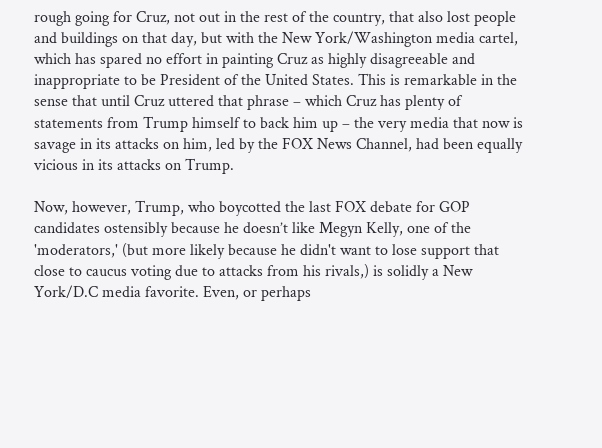rough going for Cruz, not out in the rest of the country, that also lost people and buildings on that day, but with the New York/Washington media cartel, which has spared no effort in painting Cruz as highly disagreeable and inappropriate to be President of the United States. This is remarkable in the sense that until Cruz uttered that phrase – which Cruz has plenty of statements from Trump himself to back him up – the very media that now is savage in its attacks on him, led by the FOX News Channel, had been equally vicious in its attacks on Trump.

Now, however, Trump, who boycotted the last FOX debate for GOP candidates ostensibly because he doesn’t like Megyn Kelly, one of the 'moderators,' (but more likely because he didn't want to lose support that close to caucus voting due to attacks from his rivals,) is solidly a New York/D.C media favorite. Even, or perhaps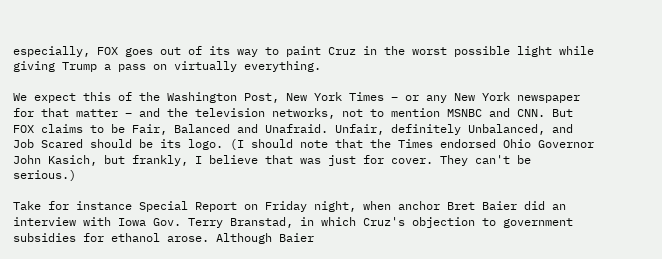especially, FOX goes out of its way to paint Cruz in the worst possible light while giving Trump a pass on virtually everything.

We expect this of the Washington Post, New York Times – or any New York newspaper for that matter – and the television networks, not to mention MSNBC and CNN. But FOX claims to be Fair, Balanced and Unafraid. Unfair, definitely Unbalanced, and Job Scared should be its logo. (I should note that the Times endorsed Ohio Governor John Kasich, but frankly, I believe that was just for cover. They can't be serious.)

Take for instance Special Report on Friday night, when anchor Bret Baier did an interview with Iowa Gov. Terry Branstad, in which Cruz's objection to government subsidies for ethanol arose. Although Baier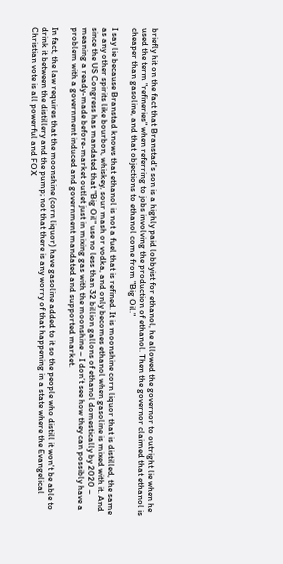briefly hit on the fact that Branstad's son is a highly paid lobbyist for ethanol, he allowed the governor to outright lie when he used the term "refineries" when referring to jobs involving the production of ethanol. Then the governor claimed that ethanol is cheaper than gasoline, and that objections to ethanol come from "Big Oil."

I say lie because Branstad knows that ethanol is not a fuel that is refined. It is moonshine corn liquor that is distilled, the same as any other spirits like bourbon, whiskey, sour mash or vodka, and only becomes ethanol when gasoline is mixed with it. And since the US Congress has mandated that "Big Oil" use no less than 32 billion gallons of ethanol domestically by 2020 – meaning a ready-made before-market outlet just in mixing gas with the moonshine – I don’t see how they can possibly have a problem with a government induced and government mandated and supported market.

In fact, the law requires that the moonshine (corn liquor) have gasoline added to it so the people who distill it won't be able to drink it between the distillery and the pump; not that there is any worry of that happening in a state where the Evangelical Christian vote is all powerful and FOX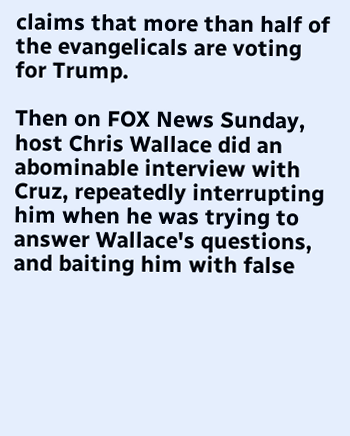claims that more than half of the evangelicals are voting for Trump.

Then on FOX News Sunday, host Chris Wallace did an abominable interview with Cruz, repeatedly interrupting him when he was trying to answer Wallace's questions, and baiting him with false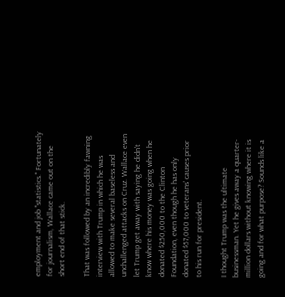employment and job "statistics." Fortunately for journalism, Wallace came out on the short end of that stick.

That was followed by an incredibly fawning interview with Trump in which he was allowed to make several baseless and unchallenged attacks on Cruz. Wallace even let Trump get away with saying he didn't know where his money was going when he donated $250,000 to the Clinton Foundation, even though he has only donated $57,000 to veterans' causes prior to his run for president.

I thought Trump was the ultimate businessman. Yet he gives away a quarter-million dollars without knowing where it is going and for what purpose? Sounds like a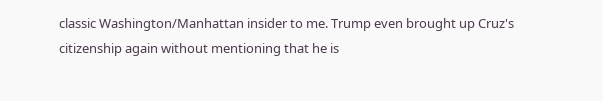classic Washington/Manhattan insider to me. Trump even brought up Cruz's citizenship again without mentioning that he is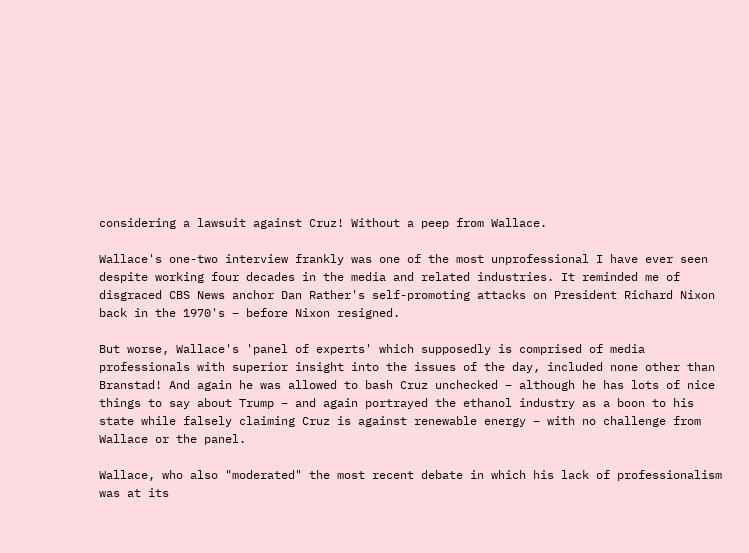considering a lawsuit against Cruz! Without a peep from Wallace.

Wallace's one-two interview frankly was one of the most unprofessional I have ever seen despite working four decades in the media and related industries. It reminded me of disgraced CBS News anchor Dan Rather's self-promoting attacks on President Richard Nixon back in the 1970's – before Nixon resigned.

But worse, Wallace's 'panel of experts' which supposedly is comprised of media professionals with superior insight into the issues of the day, included none other than Branstad! And again he was allowed to bash Cruz unchecked – although he has lots of nice things to say about Trump – and again portrayed the ethanol industry as a boon to his state while falsely claiming Cruz is against renewable energy – with no challenge from Wallace or the panel.

Wallace, who also "moderated" the most recent debate in which his lack of professionalism was at its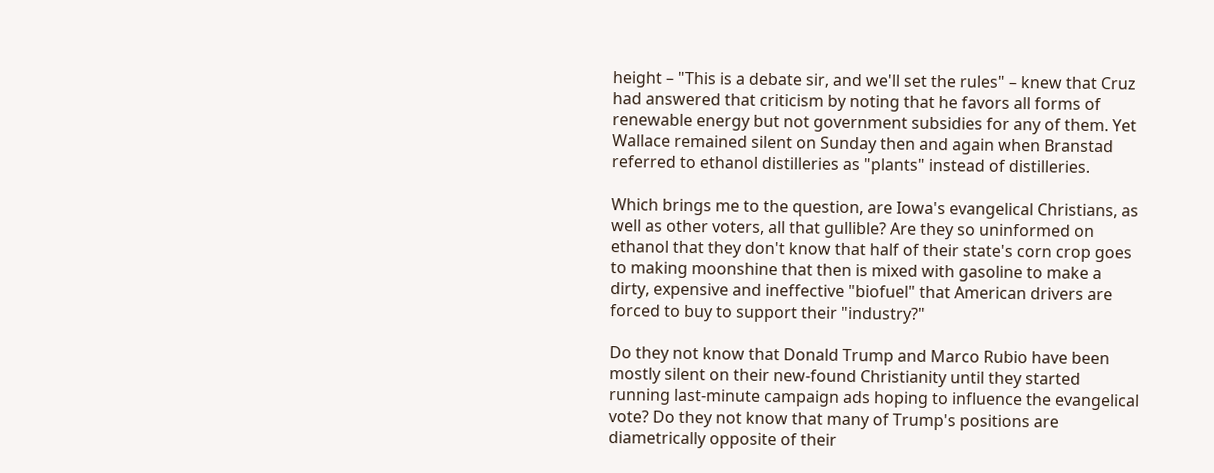height – "This is a debate sir, and we'll set the rules" – knew that Cruz had answered that criticism by noting that he favors all forms of renewable energy but not government subsidies for any of them. Yet Wallace remained silent on Sunday then and again when Branstad referred to ethanol distilleries as "plants" instead of distilleries.

Which brings me to the question, are Iowa's evangelical Christians, as well as other voters, all that gullible? Are they so uninformed on ethanol that they don't know that half of their state's corn crop goes to making moonshine that then is mixed with gasoline to make a dirty, expensive and ineffective "biofuel" that American drivers are forced to buy to support their "industry?"

Do they not know that Donald Trump and Marco Rubio have been mostly silent on their new-found Christianity until they started running last-minute campaign ads hoping to influence the evangelical vote? Do they not know that many of Trump's positions are diametrically opposite of their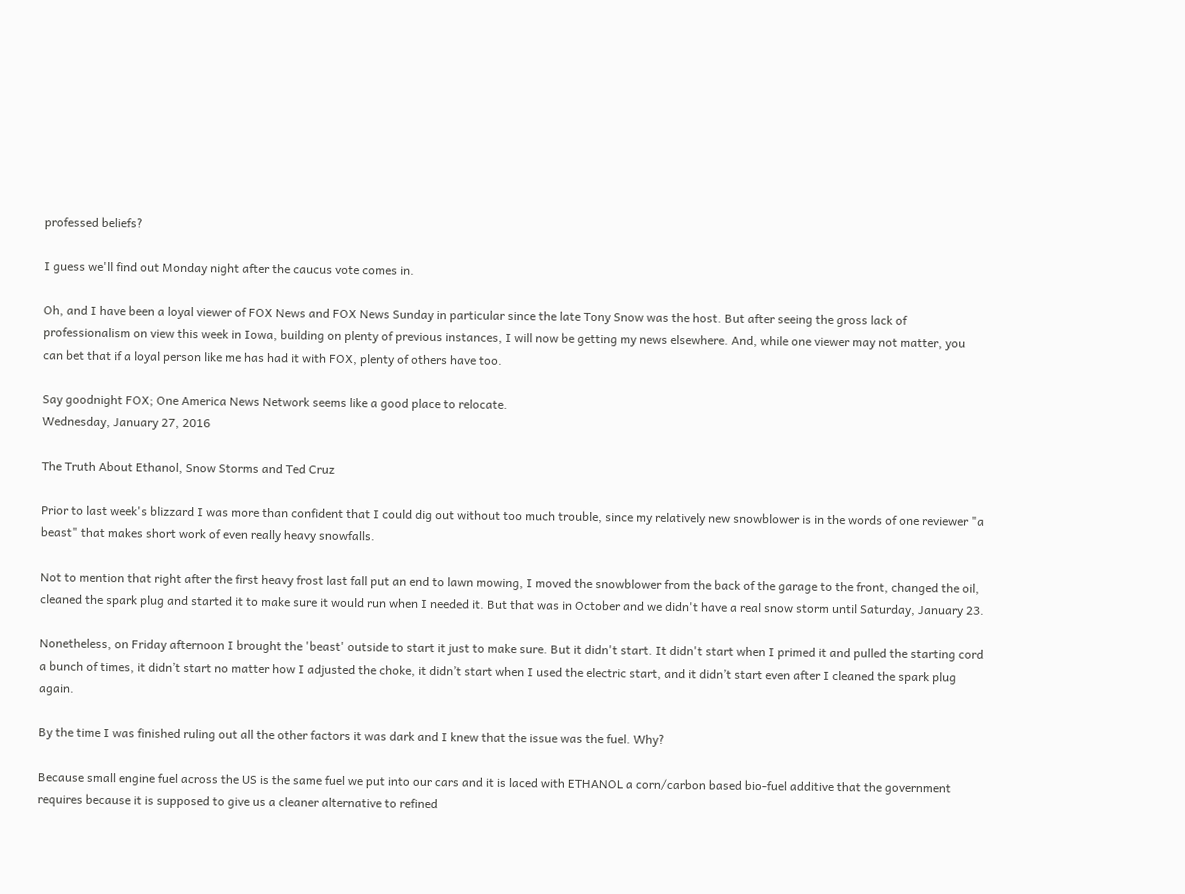professed beliefs?

I guess we'll find out Monday night after the caucus vote comes in.

Oh, and I have been a loyal viewer of FOX News and FOX News Sunday in particular since the late Tony Snow was the host. But after seeing the gross lack of professionalism on view this week in Iowa, building on plenty of previous instances, I will now be getting my news elsewhere. And, while one viewer may not matter, you can bet that if a loyal person like me has had it with FOX, plenty of others have too.

Say goodnight FOX; One America News Network seems like a good place to relocate.
Wednesday, January 27, 2016

The Truth About Ethanol, Snow Storms and Ted Cruz

Prior to last week's blizzard I was more than confident that I could dig out without too much trouble, since my relatively new snowblower is in the words of one reviewer "a beast" that makes short work of even really heavy snowfalls.

Not to mention that right after the first heavy frost last fall put an end to lawn mowing, I moved the snowblower from the back of the garage to the front, changed the oil, cleaned the spark plug and started it to make sure it would run when I needed it. But that was in October and we didn't have a real snow storm until Saturday, January 23.

Nonetheless, on Friday afternoon I brought the 'beast' outside to start it just to make sure. But it didn't start. It didn't start when I primed it and pulled the starting cord a bunch of times, it didn’t start no matter how I adjusted the choke, it didn’t start when I used the electric start, and it didn’t start even after I cleaned the spark plug again.

By the time I was finished ruling out all the other factors it was dark and I knew that the issue was the fuel. Why?

Because small engine fuel across the US is the same fuel we put into our cars and it is laced with ETHANOL a corn/carbon based bio-fuel additive that the government requires because it is supposed to give us a cleaner alternative to refined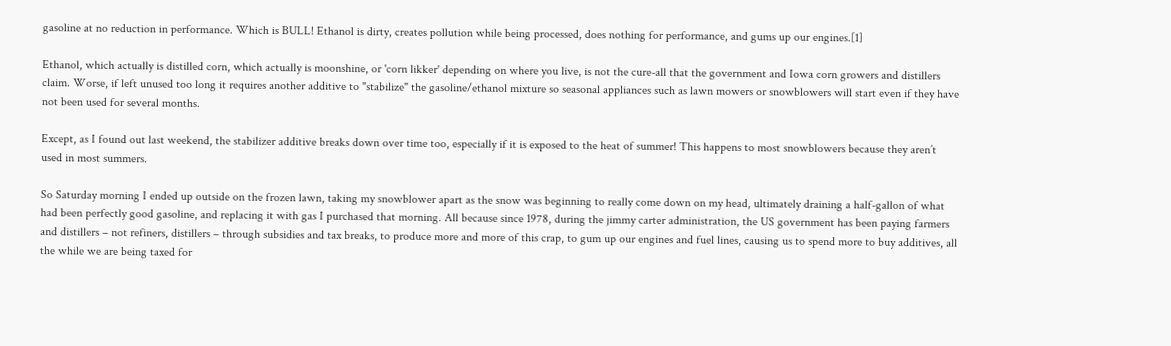gasoline at no reduction in performance. Which is BULL! Ethanol is dirty, creates pollution while being processed, does nothing for performance, and gums up our engines.[1]

Ethanol, which actually is distilled corn, which actually is moonshine, or 'corn likker' depending on where you live, is not the cure-all that the government and Iowa corn growers and distillers claim. Worse, if left unused too long it requires another additive to "stabilize" the gasoline/ethanol mixture so seasonal appliances such as lawn mowers or snowblowers will start even if they have not been used for several months.

Except, as I found out last weekend, the stabilizer additive breaks down over time too, especially if it is exposed to the heat of summer! This happens to most snowblowers because they aren’t used in most summers.

So Saturday morning I ended up outside on the frozen lawn, taking my snowblower apart as the snow was beginning to really come down on my head, ultimately draining a half-gallon of what had been perfectly good gasoline, and replacing it with gas I purchased that morning. All because since 1978, during the jimmy carter administration, the US government has been paying farmers and distillers – not refiners, distillers – through subsidies and tax breaks, to produce more and more of this crap, to gum up our engines and fuel lines, causing us to spend more to buy additives, all the while we are being taxed for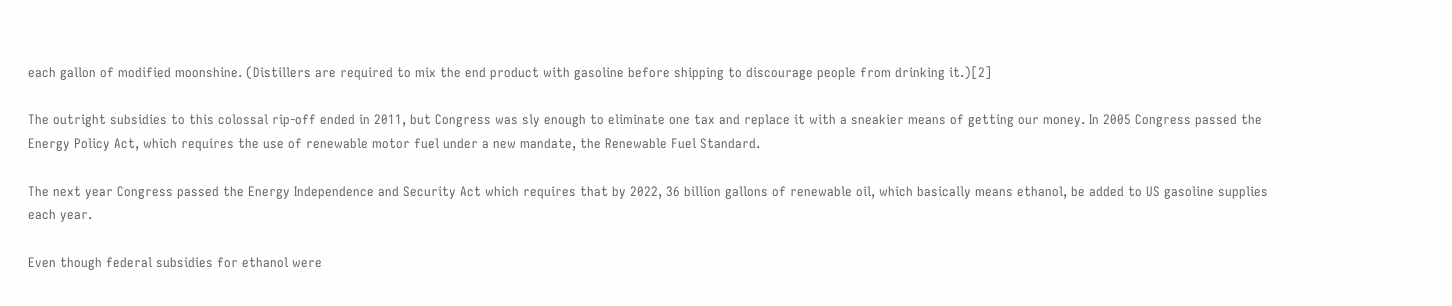each gallon of modified moonshine. (Distillers are required to mix the end product with gasoline before shipping to discourage people from drinking it.)[2]

The outright subsidies to this colossal rip-off ended in 2011, but Congress was sly enough to eliminate one tax and replace it with a sneakier means of getting our money. In 2005 Congress passed the Energy Policy Act, which requires the use of renewable motor fuel under a new mandate, the Renewable Fuel Standard.

The next year Congress passed the Energy Independence and Security Act which requires that by 2022, 36 billion gallons of renewable oil, which basically means ethanol, be added to US gasoline supplies each year.

Even though federal subsidies for ethanol were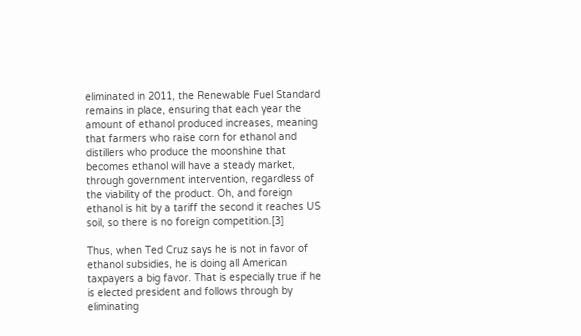eliminated in 2011, the Renewable Fuel Standard remains in place, ensuring that each year the amount of ethanol produced increases, meaning that farmers who raise corn for ethanol and distillers who produce the moonshine that becomes ethanol will have a steady market, through government intervention, regardless of the viability of the product. Oh, and foreign ethanol is hit by a tariff the second it reaches US soil, so there is no foreign competition.[3]

Thus, when Ted Cruz says he is not in favor of ethanol subsidies, he is doing all American taxpayers a big favor. That is especially true if he is elected president and follows through by eliminating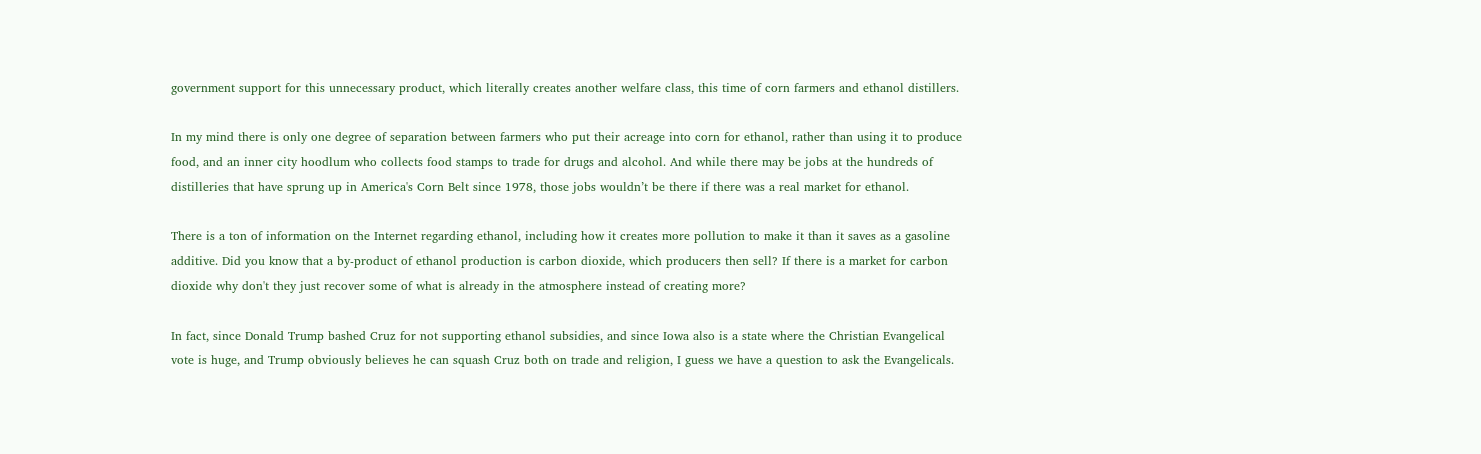government support for this unnecessary product, which literally creates another welfare class, this time of corn farmers and ethanol distillers.

In my mind there is only one degree of separation between farmers who put their acreage into corn for ethanol, rather than using it to produce food, and an inner city hoodlum who collects food stamps to trade for drugs and alcohol. And while there may be jobs at the hundreds of distilleries that have sprung up in America's Corn Belt since 1978, those jobs wouldn’t be there if there was a real market for ethanol.

There is a ton of information on the Internet regarding ethanol, including how it creates more pollution to make it than it saves as a gasoline additive. Did you know that a by-product of ethanol production is carbon dioxide, which producers then sell? If there is a market for carbon dioxide why don't they just recover some of what is already in the atmosphere instead of creating more?

In fact, since Donald Trump bashed Cruz for not supporting ethanol subsidies, and since Iowa also is a state where the Christian Evangelical vote is huge, and Trump obviously believes he can squash Cruz both on trade and religion, I guess we have a question to ask the Evangelicals.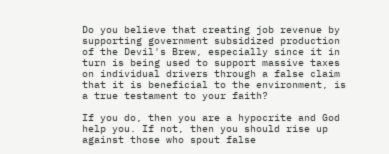Do you believe that creating job revenue by supporting government subsidized production of the Devil's Brew, especially since it in turn is being used to support massive taxes on individual drivers through a false claim that it is beneficial to the environment, is a true testament to your faith?

If you do, then you are a hypocrite and God help you. If not, then you should rise up against those who spout false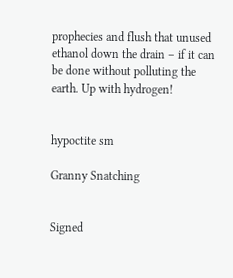prophecies and flush that unused ethanol down the drain – if it can be done without polluting the earth. Up with hydrogen!


hypoctite sm

Granny Snatching


Signed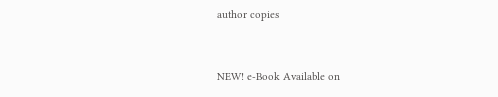author copies


NEW! e-Book Available on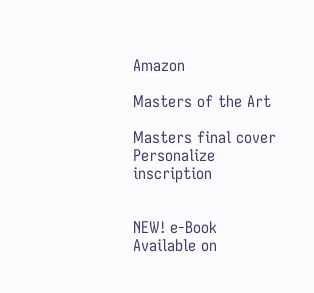Amazon

Masters of the Art

Masters final cover
Personalize inscription


NEW! e-Book Available on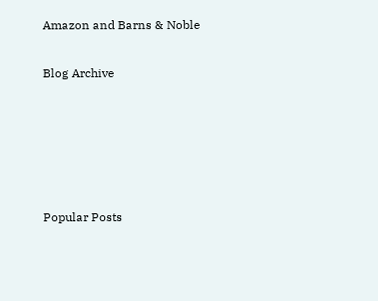Amazon and Barns & Noble

Blog Archive





Popular Posts